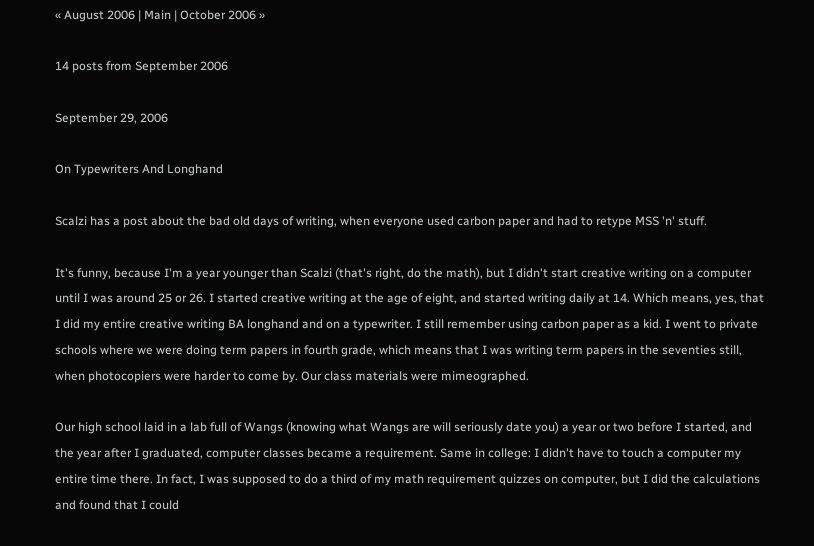« August 2006 | Main | October 2006 »

14 posts from September 2006

September 29, 2006

On Typewriters And Longhand

Scalzi has a post about the bad old days of writing, when everyone used carbon paper and had to retype MSS 'n' stuff.

It's funny, because I'm a year younger than Scalzi (that's right, do the math), but I didn't start creative writing on a computer until I was around 25 or 26. I started creative writing at the age of eight, and started writing daily at 14. Which means, yes, that I did my entire creative writing BA longhand and on a typewriter. I still remember using carbon paper as a kid. I went to private schools where we were doing term papers in fourth grade, which means that I was writing term papers in the seventies still, when photocopiers were harder to come by. Our class materials were mimeographed.

Our high school laid in a lab full of Wangs (knowing what Wangs are will seriously date you) a year or two before I started, and the year after I graduated, computer classes became a requirement. Same in college: I didn't have to touch a computer my entire time there. In fact, I was supposed to do a third of my math requirement quizzes on computer, but I did the calculations and found that I could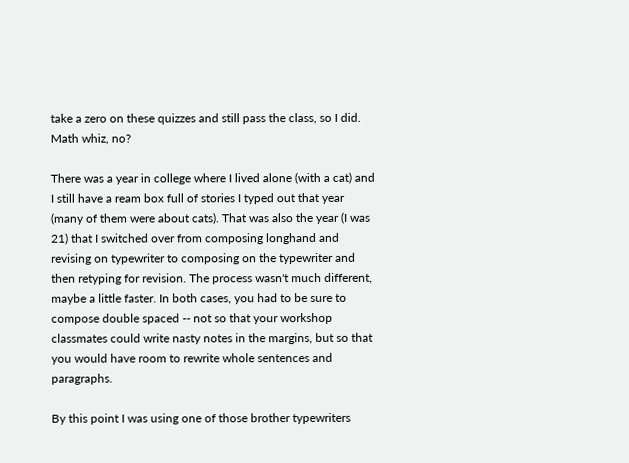take a zero on these quizzes and still pass the class, so I did. Math whiz, no?

There was a year in college where I lived alone (with a cat) and I still have a ream box full of stories I typed out that year (many of them were about cats). That was also the year (I was 21) that I switched over from composing longhand and revising on typewriter to composing on the typewriter and then retyping for revision. The process wasn't much different, maybe a little faster. In both cases, you had to be sure to compose double spaced -- not so that your workshop classmates could write nasty notes in the margins, but so that you would have room to rewrite whole sentences and paragraphs.

By this point I was using one of those brother typewriters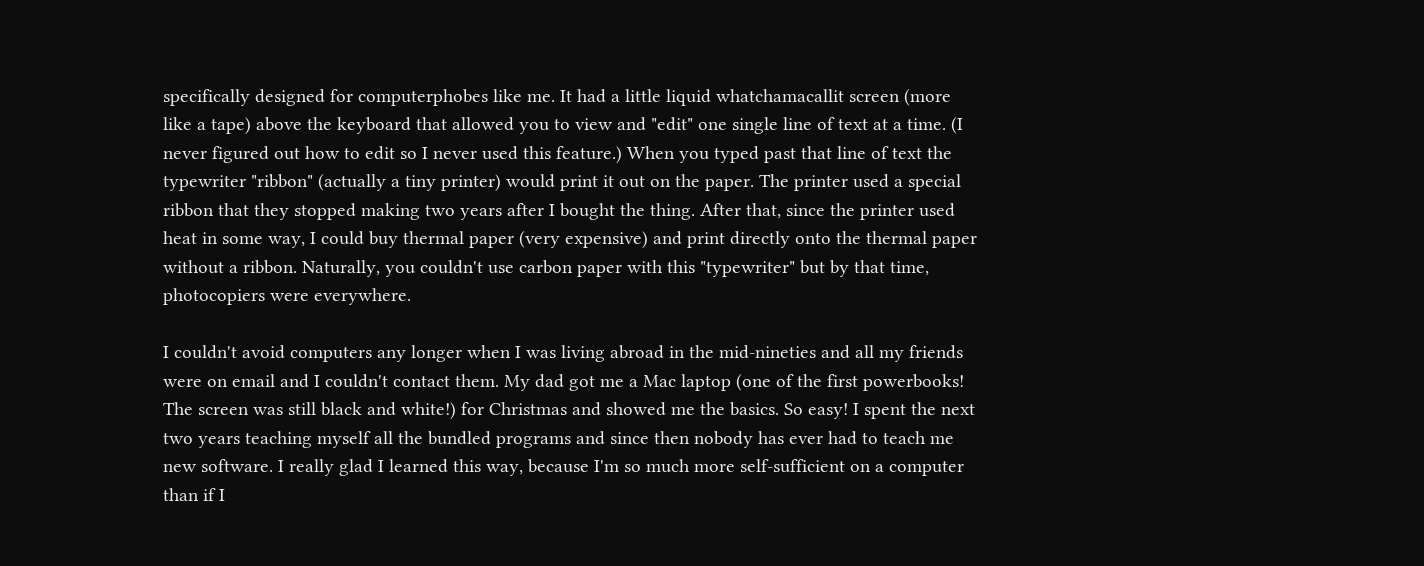specifically designed for computerphobes like me. It had a little liquid whatchamacallit screen (more like a tape) above the keyboard that allowed you to view and "edit" one single line of text at a time. (I never figured out how to edit so I never used this feature.) When you typed past that line of text the typewriter "ribbon" (actually a tiny printer) would print it out on the paper. The printer used a special ribbon that they stopped making two years after I bought the thing. After that, since the printer used heat in some way, I could buy thermal paper (very expensive) and print directly onto the thermal paper without a ribbon. Naturally, you couldn't use carbon paper with this "typewriter" but by that time, photocopiers were everywhere.

I couldn't avoid computers any longer when I was living abroad in the mid-nineties and all my friends were on email and I couldn't contact them. My dad got me a Mac laptop (one of the first powerbooks! The screen was still black and white!) for Christmas and showed me the basics. So easy! I spent the next two years teaching myself all the bundled programs and since then nobody has ever had to teach me new software. I really glad I learned this way, because I'm so much more self-sufficient on a computer than if I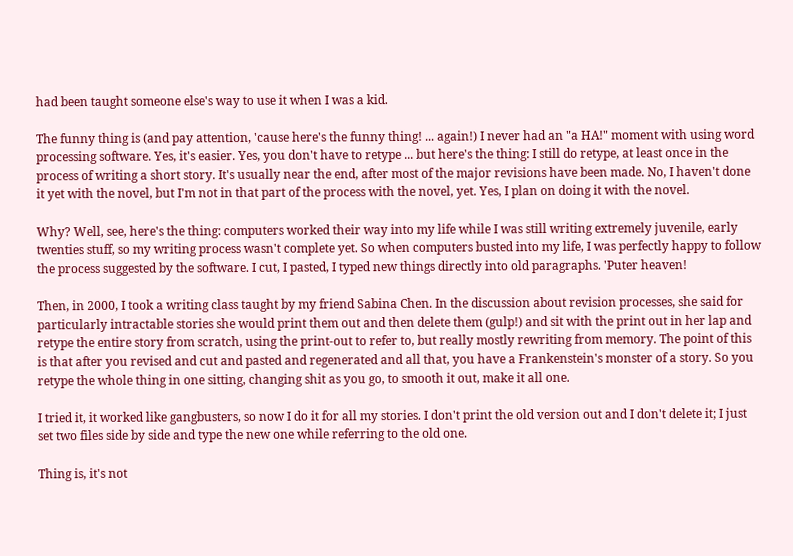had been taught someone else's way to use it when I was a kid.

The funny thing is (and pay attention, 'cause here's the funny thing! ... again!) I never had an "a HA!" moment with using word processing software. Yes, it's easier. Yes, you don't have to retype ... but here's the thing: I still do retype, at least once in the process of writing a short story. It's usually near the end, after most of the major revisions have been made. No, I haven't done it yet with the novel, but I'm not in that part of the process with the novel, yet. Yes, I plan on doing it with the novel.

Why? Well, see, here's the thing: computers worked their way into my life while I was still writing extremely juvenile, early twenties stuff, so my writing process wasn't complete yet. So when computers busted into my life, I was perfectly happy to follow the process suggested by the software. I cut, I pasted, I typed new things directly into old paragraphs. 'Puter heaven!

Then, in 2000, I took a writing class taught by my friend Sabina Chen. In the discussion about revision processes, she said for particularly intractable stories she would print them out and then delete them (gulp!) and sit with the print out in her lap and retype the entire story from scratch, using the print-out to refer to, but really mostly rewriting from memory. The point of this is that after you revised and cut and pasted and regenerated and all that, you have a Frankenstein's monster of a story. So you retype the whole thing in one sitting, changing shit as you go, to smooth it out, make it all one.

I tried it, it worked like gangbusters, so now I do it for all my stories. I don't print the old version out and I don't delete it; I just set two files side by side and type the new one while referring to the old one.

Thing is, it's not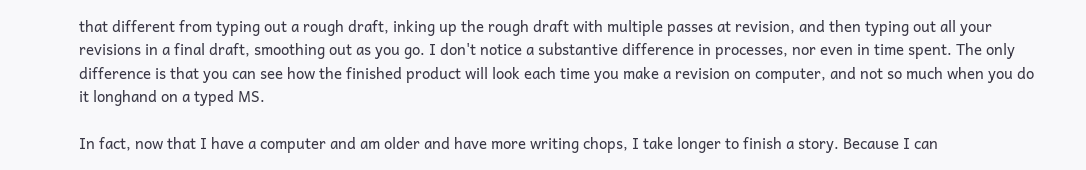that different from typing out a rough draft, inking up the rough draft with multiple passes at revision, and then typing out all your revisions in a final draft, smoothing out as you go. I don't notice a substantive difference in processes, nor even in time spent. The only difference is that you can see how the finished product will look each time you make a revision on computer, and not so much when you do it longhand on a typed MS.

In fact, now that I have a computer and am older and have more writing chops, I take longer to finish a story. Because I can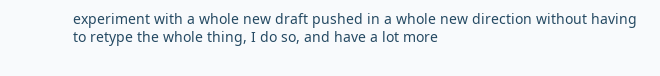experiment with a whole new draft pushed in a whole new direction without having to retype the whole thing, I do so, and have a lot more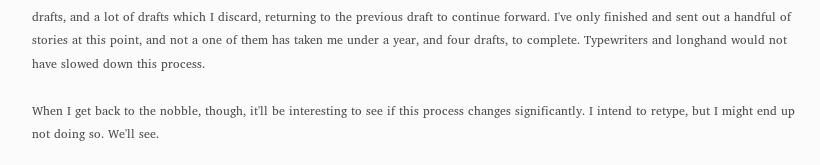drafts, and a lot of drafts which I discard, returning to the previous draft to continue forward. I've only finished and sent out a handful of stories at this point, and not a one of them has taken me under a year, and four drafts, to complete. Typewriters and longhand would not have slowed down this process.

When I get back to the nobble, though, it'll be interesting to see if this process changes significantly. I intend to retype, but I might end up not doing so. We'll see.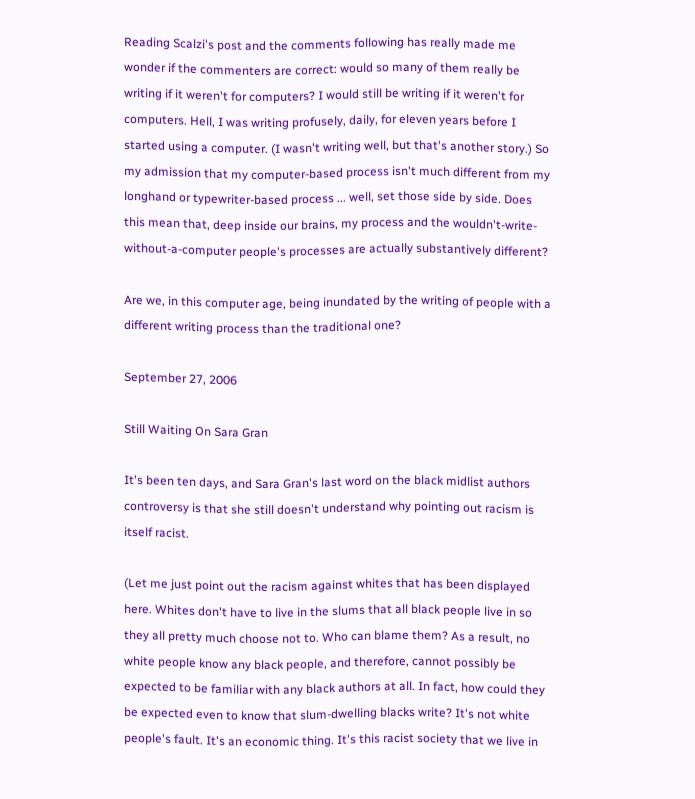Reading Scalzi's post and the comments following has really made me wonder if the commenters are correct: would so many of them really be writing if it weren't for computers? I would still be writing if it weren't for computers. Hell, I was writing profusely, daily, for eleven years before I started using a computer. (I wasn't writing well, but that's another story.) So my admission that my computer-based process isn't much different from my longhand or typewriter-based process ... well, set those side by side. Does this mean that, deep inside our brains, my process and the wouldn't-write-without-a-computer people's processes are actually substantively different?

Are we, in this computer age, being inundated by the writing of people with a different writing process than the traditional one?

September 27, 2006

Still Waiting On Sara Gran

It's been ten days, and Sara Gran's last word on the black midlist authors controversy is that she still doesn't understand why pointing out racism is itself racist.

(Let me just point out the racism against whites that has been displayed here. Whites don't have to live in the slums that all black people live in so they all pretty much choose not to. Who can blame them? As a result, no white people know any black people, and therefore, cannot possibly be expected to be familiar with any black authors at all. In fact, how could they be expected even to know that slum-dwelling blacks write? It's not white people's fault. It's an economic thing. It's this racist society that we live in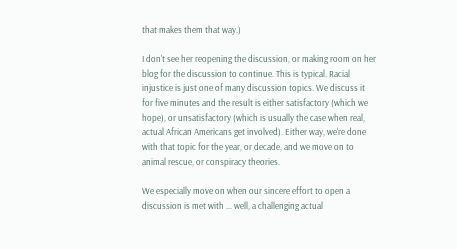that makes them that way.)

I don't see her reopening the discussion, or making room on her blog for the discussion to continue. This is typical. Racial injustice is just one of many discussion topics. We discuss it for five minutes and the result is either satisfactory (which we hope), or unsatisfactory (which is usually the case when real, actual African Americans get involved). Either way, we're done with that topic for the year, or decade, and we move on to animal rescue, or conspiracy theories.

We especially move on when our sincere effort to open a discussion is met with ... well, a challenging actual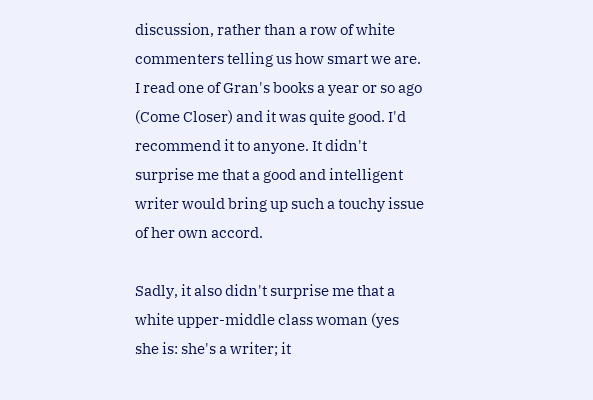discussion, rather than a row of white commenters telling us how smart we are. I read one of Gran's books a year or so ago (Come Closer) and it was quite good. I'd recommend it to anyone. It didn't surprise me that a good and intelligent writer would bring up such a touchy issue of her own accord.

Sadly, it also didn't surprise me that a white upper-middle class woman (yes she is: she's a writer; it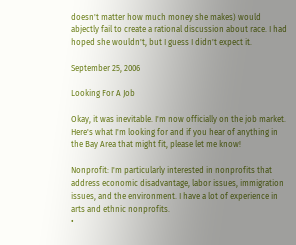doesn't matter how much money she makes) would abjectly fail to create a rational discussion about race. I had hoped she wouldn't, but I guess I didn't expect it.

September 25, 2006

Looking For A Job

Okay, it was inevitable. I'm now officially on the job market. Here's what I'm looking for and if you hear of anything in the Bay Area that might fit, please let me know!

Nonprofit: I'm particularly interested in nonprofits that address economic disadvantage, labor issues, immigration issues, and the environment. I have a lot of experience in arts and ethnic nonprofits.
•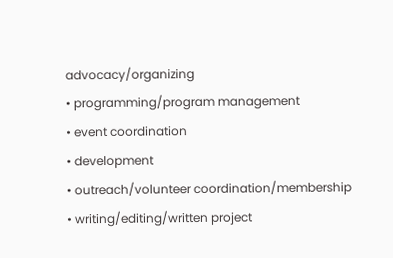advocacy/organizing
• programming/program management
• event coordination
• development
• outreach/volunteer coordination/membership
• writing/editing/written project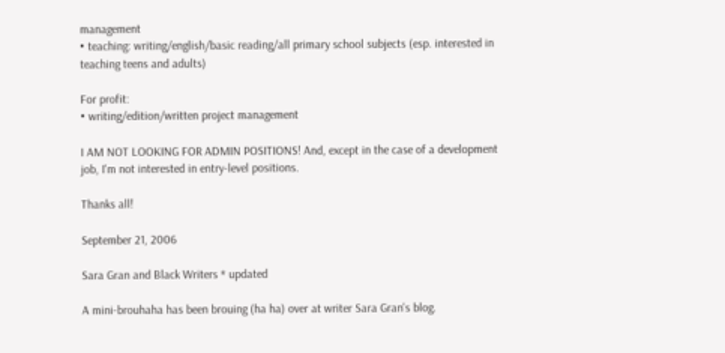management
• teaching: writing/english/basic reading/all primary school subjects (esp. interested in teaching teens and adults)

For profit:
• writing/edition/written project management

I AM NOT LOOKING FOR ADMIN POSITIONS! And, except in the case of a development job, I'm not interested in entry-level positions.

Thanks all!

September 21, 2006

Sara Gran and Black Writers * updated

A mini-brouhaha has been brouing (ha ha) over at writer Sara Gran's blog.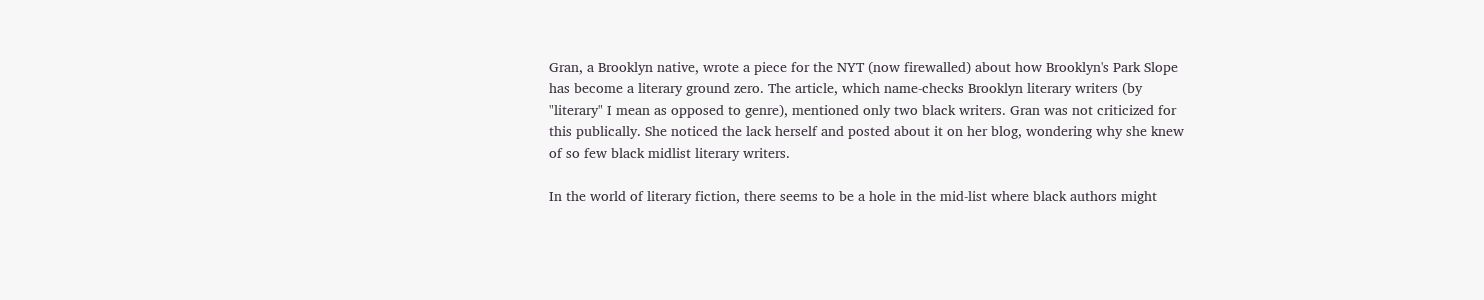Gran, a Brooklyn native, wrote a piece for the NYT (now firewalled) about how Brooklyn's Park Slope has become a literary ground zero. The article, which name-checks Brooklyn literary writers (by "literary" I mean as opposed to genre), mentioned only two black writers. Gran was not criticized for this publically. She noticed the lack herself and posted about it on her blog, wondering why she knew of so few black midlist literary writers.

In the world of literary fiction, there seems to be a hole in the mid-list where black authors might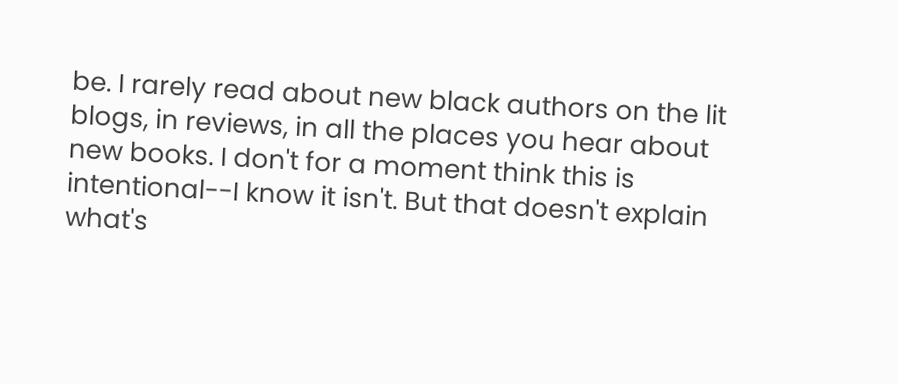be. I rarely read about new black authors on the lit blogs, in reviews, in all the places you hear about new books. I don't for a moment think this is intentional--I know it isn't. But that doesn't explain what's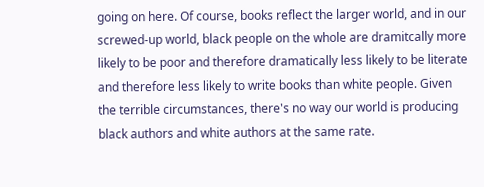going on here. Of course, books reflect the larger world, and in our screwed-up world, black people on the whole are dramitcally more likely to be poor and therefore dramatically less likely to be literate and therefore less likely to write books than white people. Given the terrible circumstances, there's no way our world is producing black authors and white authors at the same rate.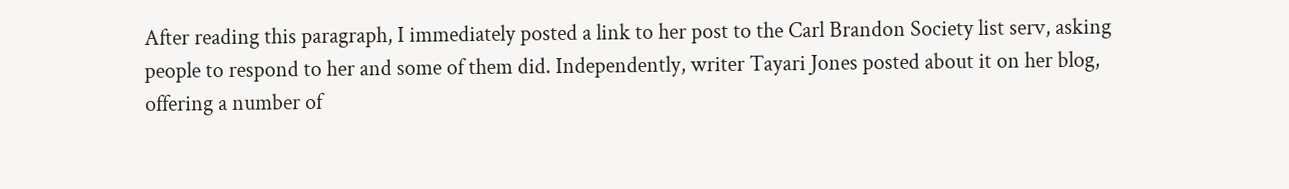After reading this paragraph, I immediately posted a link to her post to the Carl Brandon Society list serv, asking people to respond to her and some of them did. Independently, writer Tayari Jones posted about it on her blog, offering a number of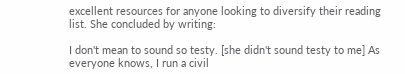excellent resources for anyone looking to diversify their reading list. She concluded by writing:

I don't mean to sound so testy. [she didn't sound testy to me] As everyone knows, I run a civil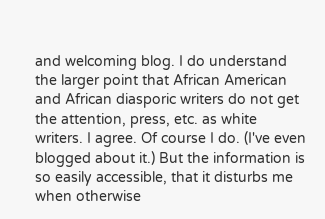and welcoming blog. I do understand the larger point that African American and African diasporic writers do not get the attention, press, etc. as white writers. I agree. Of course I do. (I've even blogged about it.) But the information is so easily accessible, that it disturbs me when otherwise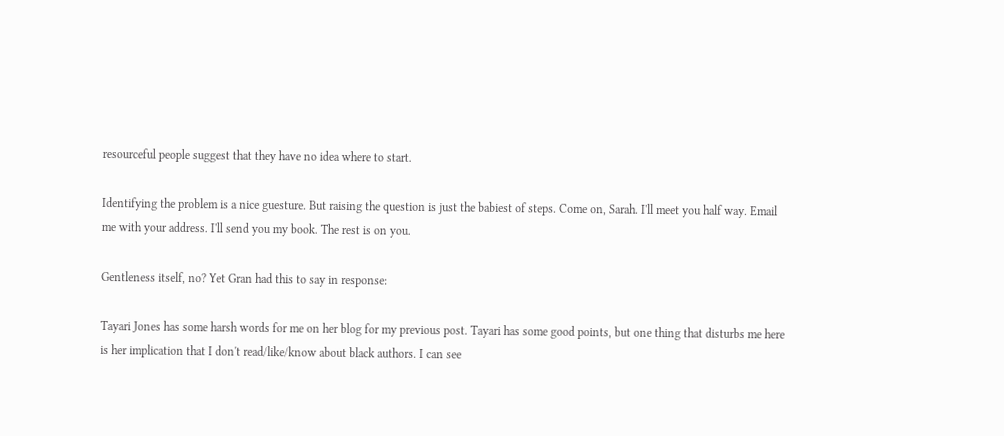resourceful people suggest that they have no idea where to start.

Identifying the problem is a nice guesture. But raising the question is just the babiest of steps. Come on, Sarah. I'll meet you half way. Email me with your address. I'll send you my book. The rest is on you.

Gentleness itself, no? Yet Gran had this to say in response:

Tayari Jones has some harsh words for me on her blog for my previous post. Tayari has some good points, but one thing that disturbs me here is her implication that I don't read/like/know about black authors. I can see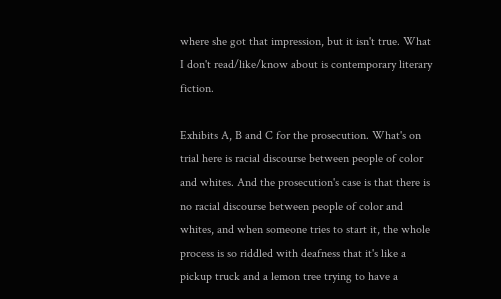where she got that impression, but it isn't true. What I don't read/like/know about is contemporary literary fiction.

Exhibits A, B and C for the prosecution. What's on trial here is racial discourse between people of color and whites. And the prosecution's case is that there is no racial discourse between people of color and whites, and when someone tries to start it, the whole process is so riddled with deafness that it's like a pickup truck and a lemon tree trying to have a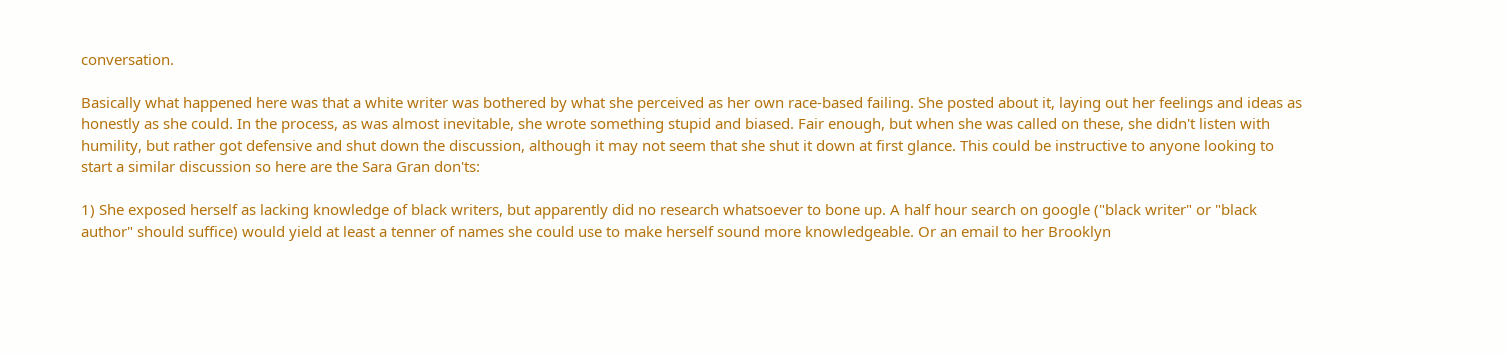conversation.

Basically what happened here was that a white writer was bothered by what she perceived as her own race-based failing. She posted about it, laying out her feelings and ideas as honestly as she could. In the process, as was almost inevitable, she wrote something stupid and biased. Fair enough, but when she was called on these, she didn't listen with humility, but rather got defensive and shut down the discussion, although it may not seem that she shut it down at first glance. This could be instructive to anyone looking to start a similar discussion so here are the Sara Gran don'ts:

1) She exposed herself as lacking knowledge of black writers, but apparently did no research whatsoever to bone up. A half hour search on google ("black writer" or "black author" should suffice) would yield at least a tenner of names she could use to make herself sound more knowledgeable. Or an email to her Brooklyn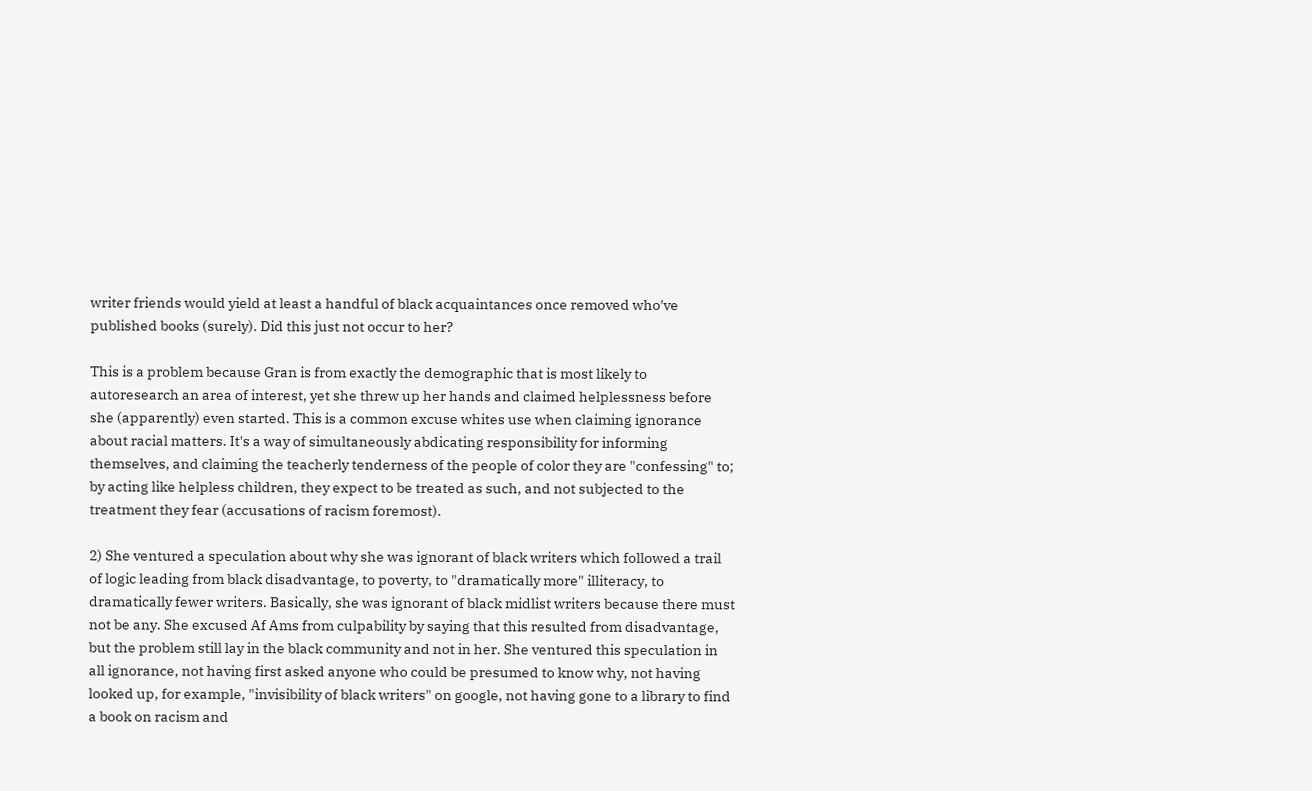writer friends would yield at least a handful of black acquaintances once removed who've published books (surely). Did this just not occur to her?

This is a problem because Gran is from exactly the demographic that is most likely to autoresearch an area of interest, yet she threw up her hands and claimed helplessness before she (apparently) even started. This is a common excuse whites use when claiming ignorance about racial matters. It's a way of simultaneously abdicating responsibility for informing themselves, and claiming the teacherly tenderness of the people of color they are "confessing" to; by acting like helpless children, they expect to be treated as such, and not subjected to the treatment they fear (accusations of racism foremost).

2) She ventured a speculation about why she was ignorant of black writers which followed a trail of logic leading from black disadvantage, to poverty, to "dramatically more" illiteracy, to dramatically fewer writers. Basically, she was ignorant of black midlist writers because there must not be any. She excused Af Ams from culpability by saying that this resulted from disadvantage, but the problem still lay in the black community and not in her. She ventured this speculation in all ignorance, not having first asked anyone who could be presumed to know why, not having looked up, for example, "invisibility of black writers" on google, not having gone to a library to find a book on racism and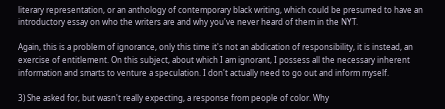literary representation, or an anthology of contemporary black writing, which could be presumed to have an introductory essay on who the writers are and why you've never heard of them in the NYT.

Again, this is a problem of ignorance, only this time it's not an abdication of responsibility, it is instead, an exercise of entitlement. On this subject, about which I am ignorant, I possess all the necessary inherent information and smarts to venture a speculation. I don't actually need to go out and inform myself.

3) She asked for, but wasn't really expecting, a response from people of color. Why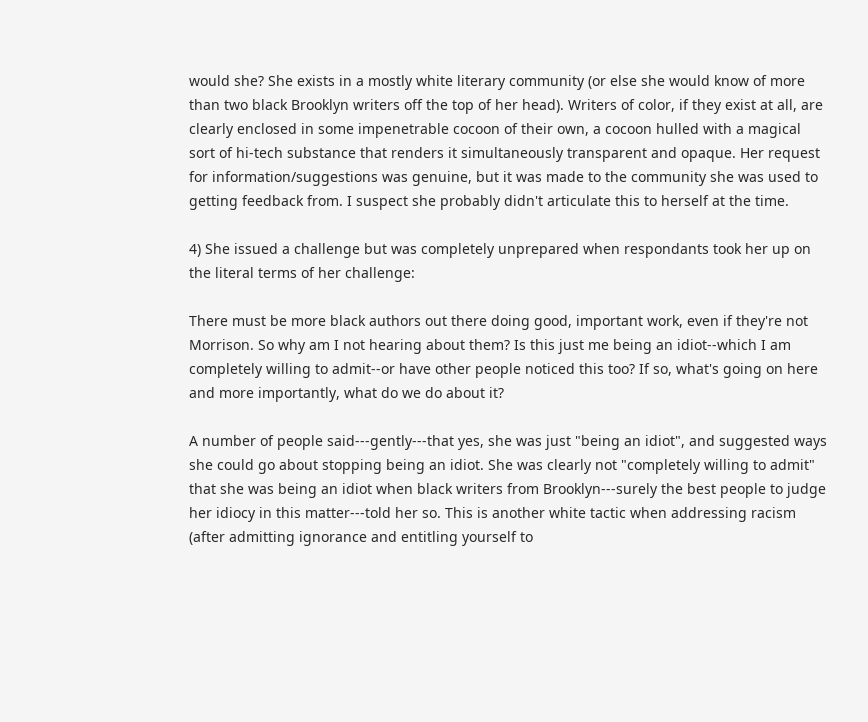would she? She exists in a mostly white literary community (or else she would know of more than two black Brooklyn writers off the top of her head). Writers of color, if they exist at all, are clearly enclosed in some impenetrable cocoon of their own, a cocoon hulled with a magical sort of hi-tech substance that renders it simultaneously transparent and opaque. Her request for information/suggestions was genuine, but it was made to the community she was used to getting feedback from. I suspect she probably didn't articulate this to herself at the time.

4) She issued a challenge but was completely unprepared when respondants took her up on the literal terms of her challenge:

There must be more black authors out there doing good, important work, even if they're not Morrison. So why am I not hearing about them? Is this just me being an idiot--which I am completely willing to admit--or have other people noticed this too? If so, what's going on here and more importantly, what do we do about it?

A number of people said---gently---that yes, she was just "being an idiot", and suggested ways she could go about stopping being an idiot. She was clearly not "completely willing to admit" that she was being an idiot when black writers from Brooklyn---surely the best people to judge her idiocy in this matter---told her so. This is another white tactic when addressing racism (after admitting ignorance and entitling yourself to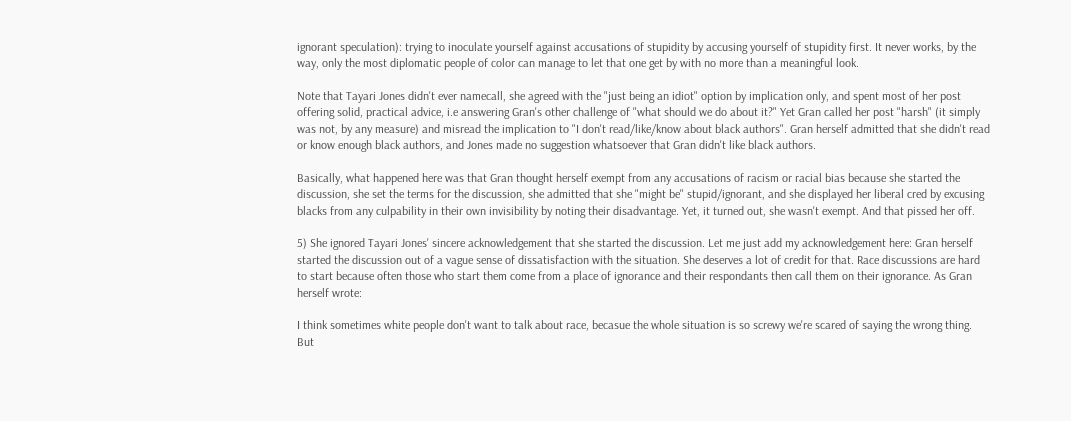ignorant speculation): trying to inoculate yourself against accusations of stupidity by accusing yourself of stupidity first. It never works, by the way, only the most diplomatic people of color can manage to let that one get by with no more than a meaningful look.

Note that Tayari Jones didn't ever namecall, she agreed with the "just being an idiot" option by implication only, and spent most of her post offering solid, practical advice, i.e answering Gran's other challenge of "what should we do about it?" Yet Gran called her post "harsh" (it simply was not, by any measure) and misread the implication to "I don't read/like/know about black authors". Gran herself admitted that she didn't read or know enough black authors, and Jones made no suggestion whatsoever that Gran didn't like black authors.

Basically, what happened here was that Gran thought herself exempt from any accusations of racism or racial bias because she started the discussion, she set the terms for the discussion, she admitted that she "might be" stupid/ignorant, and she displayed her liberal cred by excusing blacks from any culpability in their own invisibility by noting their disadvantage. Yet, it turned out, she wasn't exempt. And that pissed her off.

5) She ignored Tayari Jones' sincere acknowledgement that she started the discussion. Let me just add my acknowledgement here: Gran herself started the discussion out of a vague sense of dissatisfaction with the situation. She deserves a lot of credit for that. Race discussions are hard to start because often those who start them come from a place of ignorance and their respondants then call them on their ignorance. As Gran herself wrote:

I think sometimes white people don't want to talk about race, becasue the whole situation is so screwy we're scared of saying the wrong thing. But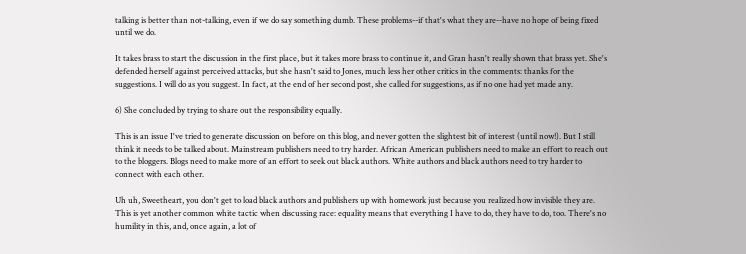talking is better than not-talking, even if we do say something dumb. These problems--if that's what they are--have no hope of being fixed until we do.

It takes brass to start the discussion in the first place, but it takes more brass to continue it, and Gran hasn't really shown that brass yet. She's defended herself against perceived attacks, but she hasn't said to Jones, much less her other critics in the comments: thanks for the suggestions. I will do as you suggest. In fact, at the end of her second post, she called for suggestions, as if no one had yet made any.

6) She concluded by trying to share out the responsibility equally.

This is an issue I've tried to generate discussion on before on this blog, and never gotten the slightest bit of interest (until now!). But I still think it needs to be talked about. Mainstream publishers need to try harder. African American publishers need to make an effort to reach out to the bloggers. Blogs need to make more of an effort to seek out black authors. White authors and black authors need to try harder to connect with each other.

Uh uh, Sweetheart, you don't get to load black authors and publishers up with homework just because you realized how invisible they are. This is yet another common white tactic when discussing race: equality means that everything I have to do, they have to do, too. There's no humility in this, and, once again, a lot of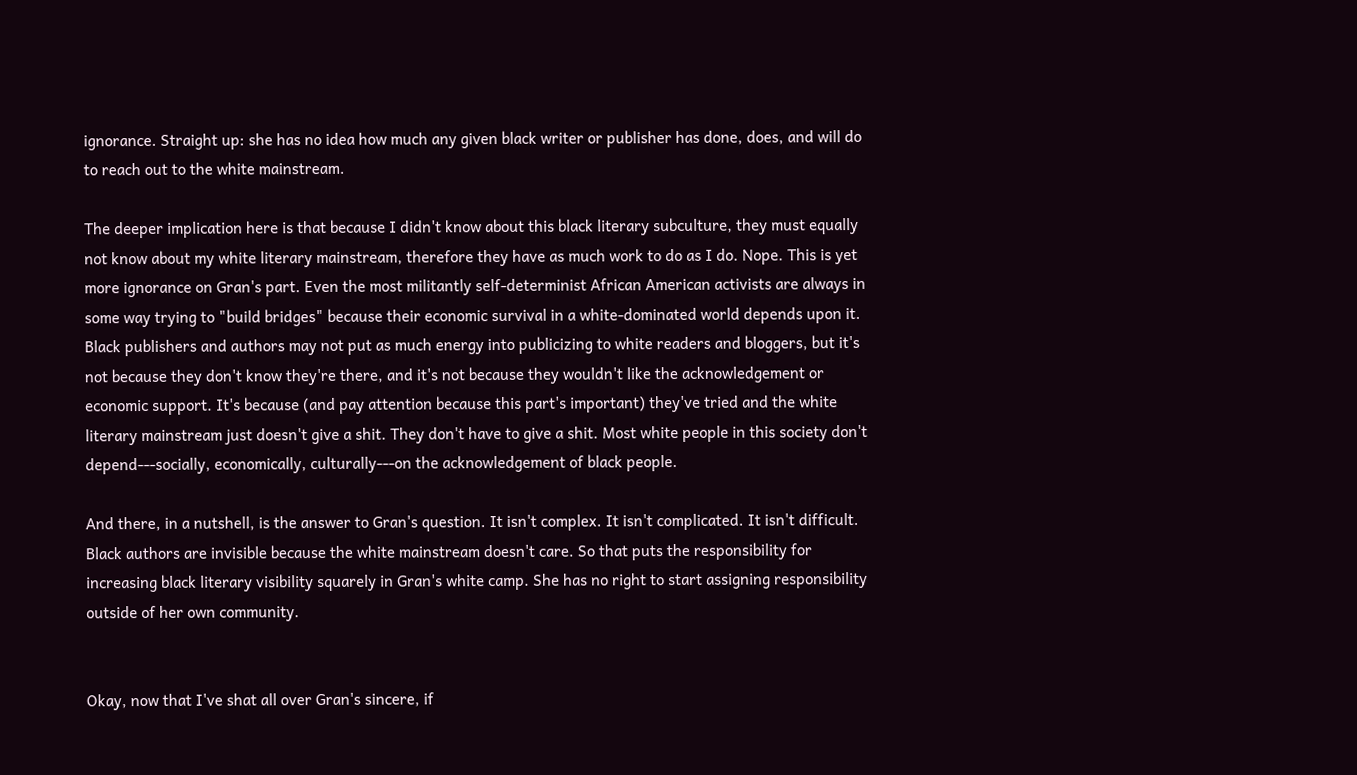ignorance. Straight up: she has no idea how much any given black writer or publisher has done, does, and will do to reach out to the white mainstream.

The deeper implication here is that because I didn't know about this black literary subculture, they must equally not know about my white literary mainstream, therefore they have as much work to do as I do. Nope. This is yet more ignorance on Gran's part. Even the most militantly self-determinist African American activists are always in some way trying to "build bridges" because their economic survival in a white-dominated world depends upon it. Black publishers and authors may not put as much energy into publicizing to white readers and bloggers, but it's not because they don't know they're there, and it's not because they wouldn't like the acknowledgement or economic support. It's because (and pay attention because this part's important) they've tried and the white literary mainstream just doesn't give a shit. They don't have to give a shit. Most white people in this society don't depend---socially, economically, culturally---on the acknowledgement of black people.

And there, in a nutshell, is the answer to Gran's question. It isn't complex. It isn't complicated. It isn't difficult. Black authors are invisible because the white mainstream doesn't care. So that puts the responsibility for increasing black literary visibility squarely in Gran's white camp. She has no right to start assigning responsibility outside of her own community.


Okay, now that I've shat all over Gran's sincere, if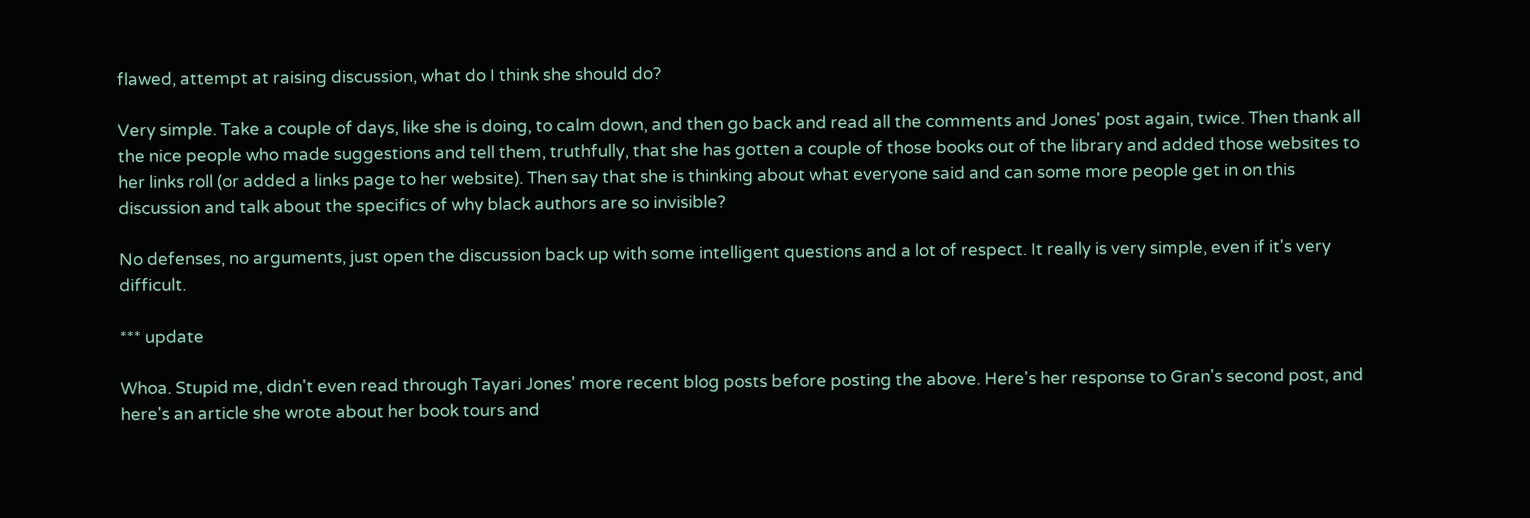flawed, attempt at raising discussion, what do I think she should do?

Very simple. Take a couple of days, like she is doing, to calm down, and then go back and read all the comments and Jones' post again, twice. Then thank all the nice people who made suggestions and tell them, truthfully, that she has gotten a couple of those books out of the library and added those websites to her links roll (or added a links page to her website). Then say that she is thinking about what everyone said and can some more people get in on this discussion and talk about the specifics of why black authors are so invisible?

No defenses, no arguments, just open the discussion back up with some intelligent questions and a lot of respect. It really is very simple, even if it's very difficult.

*** update

Whoa. Stupid me, didn't even read through Tayari Jones' more recent blog posts before posting the above. Here's her response to Gran's second post, and here's an article she wrote about her book tours and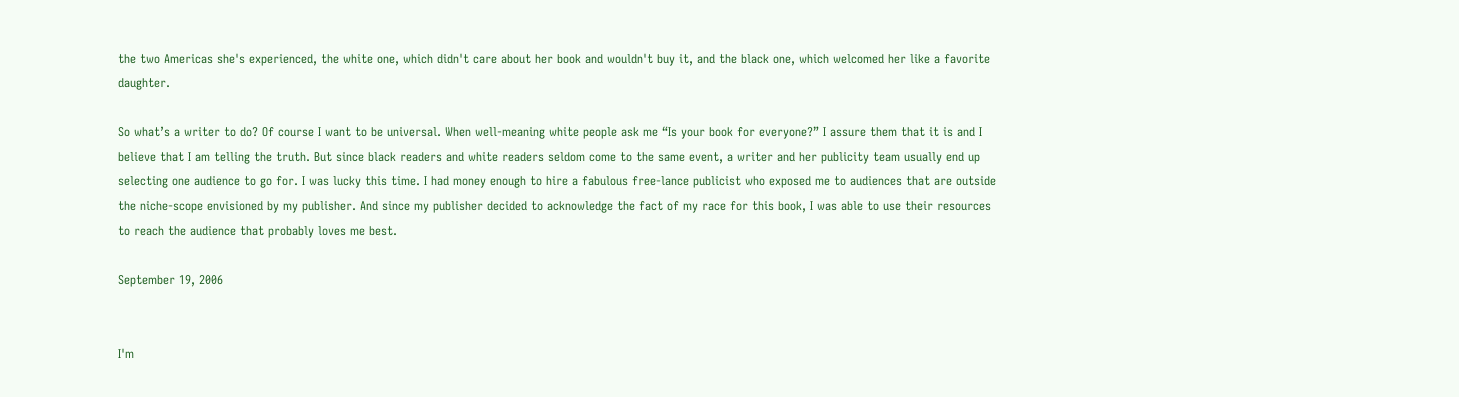the two Americas she's experienced, the white one, which didn't care about her book and wouldn't buy it, and the black one, which welcomed her like a favorite daughter.

So what’s a writer to do? Of course I want to be universal. When well-meaning white people ask me “Is your book for everyone?” I assure them that it is and I believe that I am telling the truth. But since black readers and white readers seldom come to the same event, a writer and her publicity team usually end up selecting one audience to go for. I was lucky this time. I had money enough to hire a fabulous free-lance publicist who exposed me to audiences that are outside the niche-scope envisioned by my publisher. And since my publisher decided to acknowledge the fact of my race for this book, I was able to use their resources to reach the audience that probably loves me best.

September 19, 2006


I'm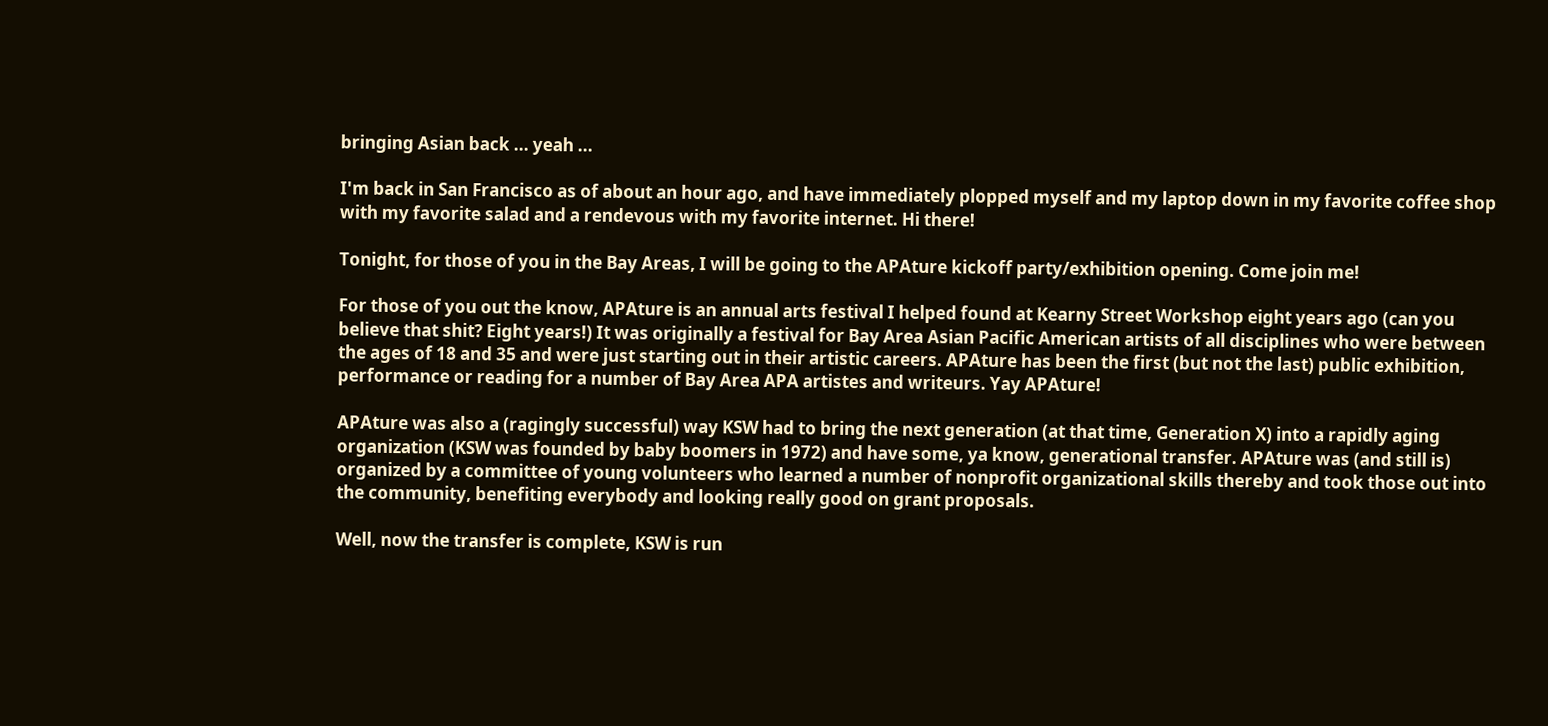bringing Asian back ... yeah ...

I'm back in San Francisco as of about an hour ago, and have immediately plopped myself and my laptop down in my favorite coffee shop with my favorite salad and a rendevous with my favorite internet. Hi there!

Tonight, for those of you in the Bay Areas, I will be going to the APAture kickoff party/exhibition opening. Come join me!

For those of you out the know, APAture is an annual arts festival I helped found at Kearny Street Workshop eight years ago (can you believe that shit? Eight years!) It was originally a festival for Bay Area Asian Pacific American artists of all disciplines who were between the ages of 18 and 35 and were just starting out in their artistic careers. APAture has been the first (but not the last) public exhibition, performance or reading for a number of Bay Area APA artistes and writeurs. Yay APAture!

APAture was also a (ragingly successful) way KSW had to bring the next generation (at that time, Generation X) into a rapidly aging organization (KSW was founded by baby boomers in 1972) and have some, ya know, generational transfer. APAture was (and still is) organized by a committee of young volunteers who learned a number of nonprofit organizational skills thereby and took those out into the community, benefiting everybody and looking really good on grant proposals.

Well, now the transfer is complete, KSW is run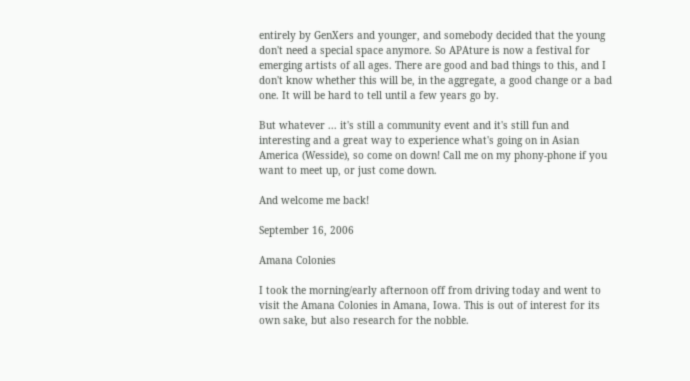entirely by GenXers and younger, and somebody decided that the young don't need a special space anymore. So APAture is now a festival for emerging artists of all ages. There are good and bad things to this, and I don't know whether this will be, in the aggregate, a good change or a bad one. It will be hard to tell until a few years go by.

But whatever ... it's still a community event and it's still fun and interesting and a great way to experience what's going on in Asian America (Wesside), so come on down! Call me on my phony-phone if you want to meet up, or just come down.

And welcome me back!

September 16, 2006

Amana Colonies

I took the morning/early afternoon off from driving today and went to visit the Amana Colonies in Amana, Iowa. This is out of interest for its own sake, but also research for the nobble.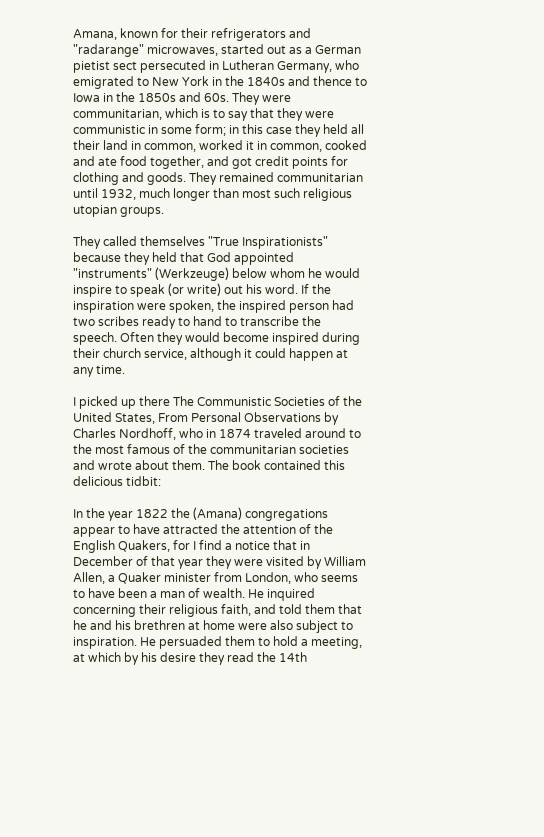Amana, known for their refrigerators and "radarange" microwaves, started out as a German pietist sect persecuted in Lutheran Germany, who emigrated to New York in the 1840s and thence to Iowa in the 1850s and 60s. They were communitarian, which is to say that they were communistic in some form; in this case they held all their land in common, worked it in common, cooked and ate food together, and got credit points for clothing and goods. They remained communitarian until 1932, much longer than most such religious utopian groups.

They called themselves "True Inspirationists" because they held that God appointed "instruments" (Werkzeuge) below whom he would inspire to speak (or write) out his word. If the inspiration were spoken, the inspired person had two scribes ready to hand to transcribe the speech. Often they would become inspired during their church service, although it could happen at any time.

I picked up there The Communistic Societies of the United States, From Personal Observations by Charles Nordhoff, who in 1874 traveled around to the most famous of the communitarian societies and wrote about them. The book contained this delicious tidbit:

In the year 1822 the (Amana) congregations appear to have attracted the attention of the English Quakers, for I find a notice that in December of that year they were visited by William Allen, a Quaker minister from London, who seems to have been a man of wealth. He inquired concerning their religious faith, and told them that he and his brethren at home were also subject to inspiration. He persuaded them to hold a meeting, at which by his desire they read the 14th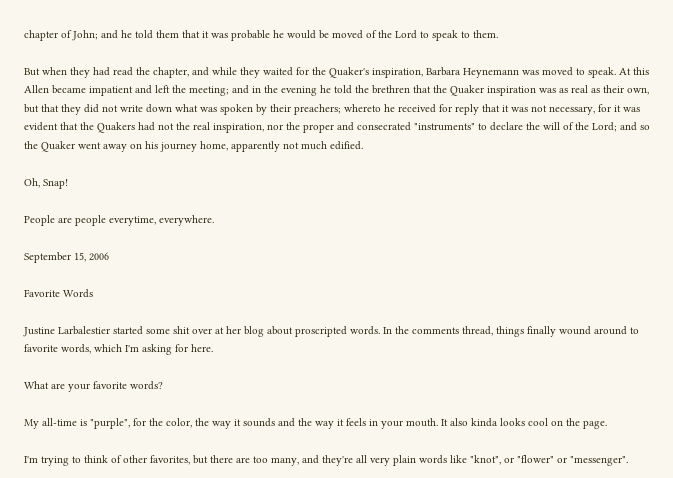chapter of John; and he told them that it was probable he would be moved of the Lord to speak to them.

But when they had read the chapter, and while they waited for the Quaker's inspiration, Barbara Heynemann was moved to speak. At this Allen became impatient and left the meeting; and in the evening he told the brethren that the Quaker inspiration was as real as their own, but that they did not write down what was spoken by their preachers; whereto he received for reply that it was not necessary, for it was evident that the Quakers had not the real inspiration, nor the proper and consecrated "instruments" to declare the will of the Lord; and so the Quaker went away on his journey home, apparently not much edified.

Oh, Snap!

People are people everytime, everywhere.

September 15, 2006

Favorite Words

Justine Larbalestier started some shit over at her blog about proscripted words. In the comments thread, things finally wound around to favorite words, which I'm asking for here.

What are your favorite words?

My all-time is "purple", for the color, the way it sounds and the way it feels in your mouth. It also kinda looks cool on the page.

I'm trying to think of other favorites, but there are too many, and they're all very plain words like "knot", or "flower" or "messenger".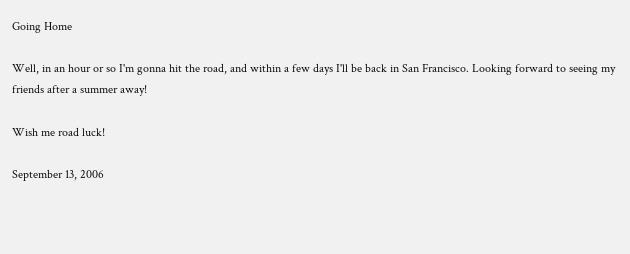Going Home

Well, in an hour or so I'm gonna hit the road, and within a few days I'll be back in San Francisco. Looking forward to seeing my friends after a summer away!

Wish me road luck!

September 13, 2006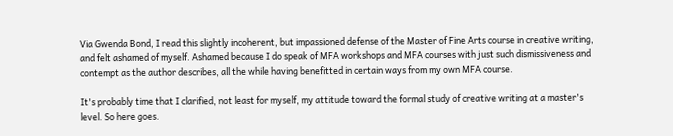Via Gwenda Bond, I read this slightly incoherent, but impassioned defense of the Master of Fine Arts course in creative writing, and felt ashamed of myself. Ashamed because I do speak of MFA workshops and MFA courses with just such dismissiveness and contempt as the author describes, all the while having benefitted in certain ways from my own MFA course.

It's probably time that I clarified, not least for myself, my attitude toward the formal study of creative writing at a master's level. So here goes.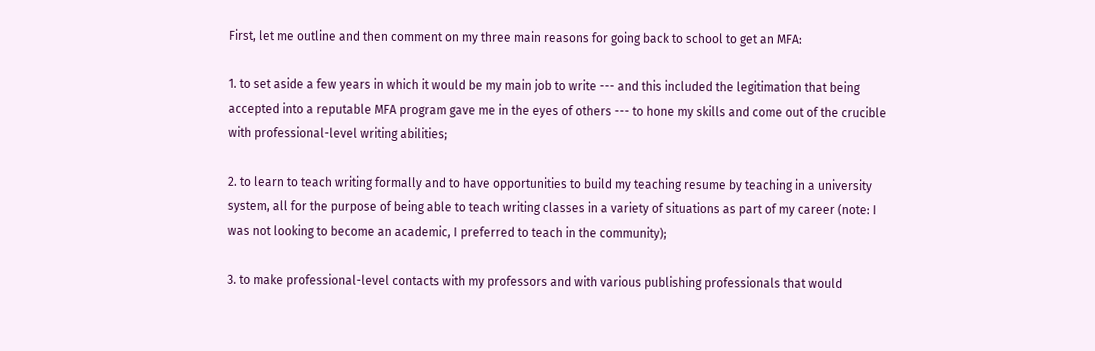First, let me outline and then comment on my three main reasons for going back to school to get an MFA:

1. to set aside a few years in which it would be my main job to write --- and this included the legitimation that being accepted into a reputable MFA program gave me in the eyes of others --- to hone my skills and come out of the crucible with professional-level writing abilities;

2. to learn to teach writing formally and to have opportunities to build my teaching resume by teaching in a university system, all for the purpose of being able to teach writing classes in a variety of situations as part of my career (note: I was not looking to become an academic, I preferred to teach in the community);

3. to make professional-level contacts with my professors and with various publishing professionals that would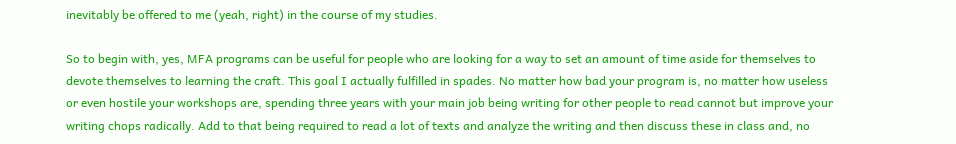inevitably be offered to me (yeah, right) in the course of my studies.

So to begin with, yes, MFA programs can be useful for people who are looking for a way to set an amount of time aside for themselves to devote themselves to learning the craft. This goal I actually fulfilled in spades. No matter how bad your program is, no matter how useless or even hostile your workshops are, spending three years with your main job being writing for other people to read cannot but improve your writing chops radically. Add to that being required to read a lot of texts and analyze the writing and then discuss these in class and, no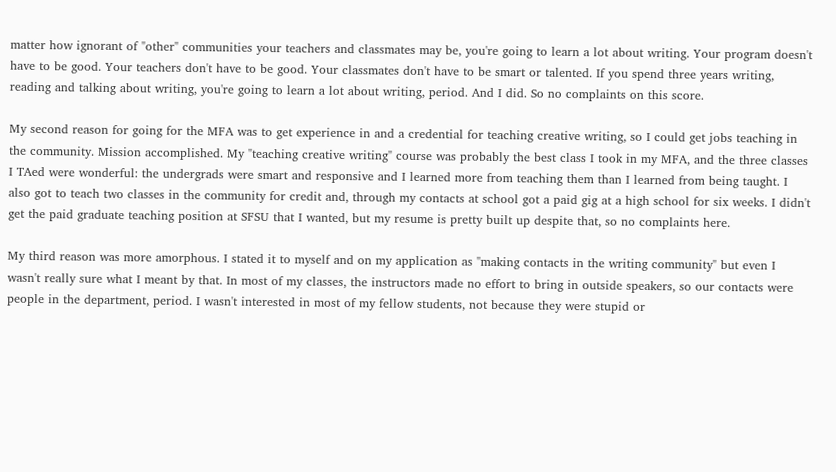matter how ignorant of "other" communities your teachers and classmates may be, you're going to learn a lot about writing. Your program doesn't have to be good. Your teachers don't have to be good. Your classmates don't have to be smart or talented. If you spend three years writing, reading and talking about writing, you're going to learn a lot about writing, period. And I did. So no complaints on this score.

My second reason for going for the MFA was to get experience in and a credential for teaching creative writing, so I could get jobs teaching in the community. Mission accomplished. My "teaching creative writing" course was probably the best class I took in my MFA, and the three classes I TAed were wonderful: the undergrads were smart and responsive and I learned more from teaching them than I learned from being taught. I also got to teach two classes in the community for credit and, through my contacts at school got a paid gig at a high school for six weeks. I didn't get the paid graduate teaching position at SFSU that I wanted, but my resume is pretty built up despite that, so no complaints here.

My third reason was more amorphous. I stated it to myself and on my application as "making contacts in the writing community" but even I wasn't really sure what I meant by that. In most of my classes, the instructors made no effort to bring in outside speakers, so our contacts were people in the department, period. I wasn't interested in most of my fellow students, not because they were stupid or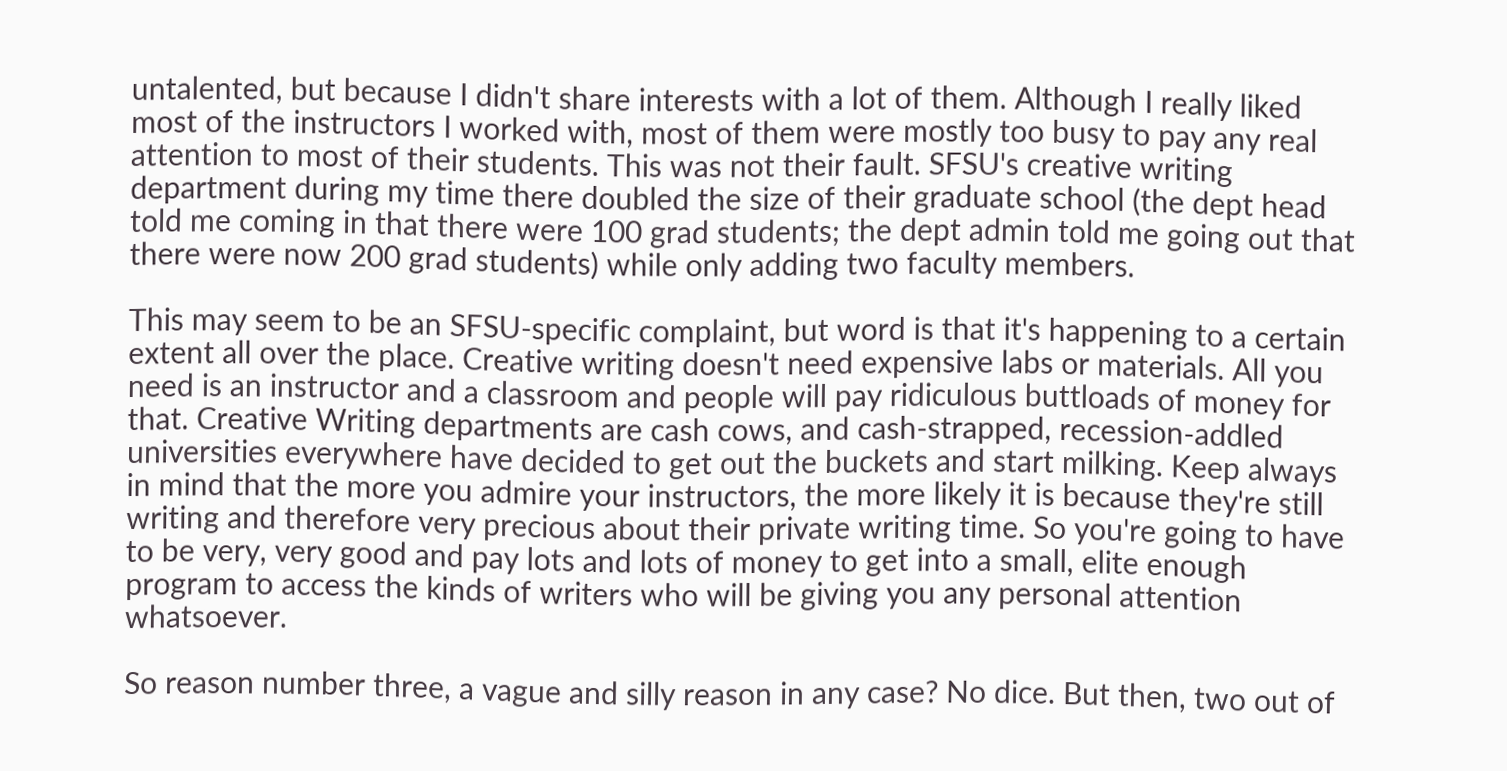untalented, but because I didn't share interests with a lot of them. Although I really liked most of the instructors I worked with, most of them were mostly too busy to pay any real attention to most of their students. This was not their fault. SFSU's creative writing department during my time there doubled the size of their graduate school (the dept head told me coming in that there were 100 grad students; the dept admin told me going out that there were now 200 grad students) while only adding two faculty members.

This may seem to be an SFSU-specific complaint, but word is that it's happening to a certain extent all over the place. Creative writing doesn't need expensive labs or materials. All you need is an instructor and a classroom and people will pay ridiculous buttloads of money for that. Creative Writing departments are cash cows, and cash-strapped, recession-addled universities everywhere have decided to get out the buckets and start milking. Keep always in mind that the more you admire your instructors, the more likely it is because they're still writing and therefore very precious about their private writing time. So you're going to have to be very, very good and pay lots and lots of money to get into a small, elite enough program to access the kinds of writers who will be giving you any personal attention whatsoever.

So reason number three, a vague and silly reason in any case? No dice. But then, two out of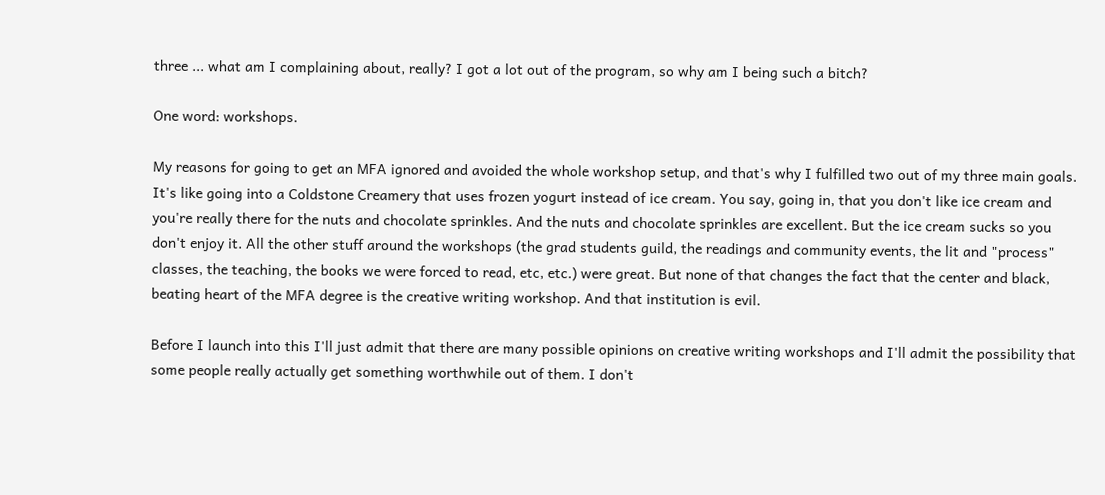three ... what am I complaining about, really? I got a lot out of the program, so why am I being such a bitch?

One word: workshops.

My reasons for going to get an MFA ignored and avoided the whole workshop setup, and that's why I fulfilled two out of my three main goals. It's like going into a Coldstone Creamery that uses frozen yogurt instead of ice cream. You say, going in, that you don't like ice cream and you're really there for the nuts and chocolate sprinkles. And the nuts and chocolate sprinkles are excellent. But the ice cream sucks so you don't enjoy it. All the other stuff around the workshops (the grad students guild, the readings and community events, the lit and "process" classes, the teaching, the books we were forced to read, etc, etc.) were great. But none of that changes the fact that the center and black, beating heart of the MFA degree is the creative writing workshop. And that institution is evil.

Before I launch into this I'll just admit that there are many possible opinions on creative writing workshops and I'll admit the possibility that some people really actually get something worthwhile out of them. I don't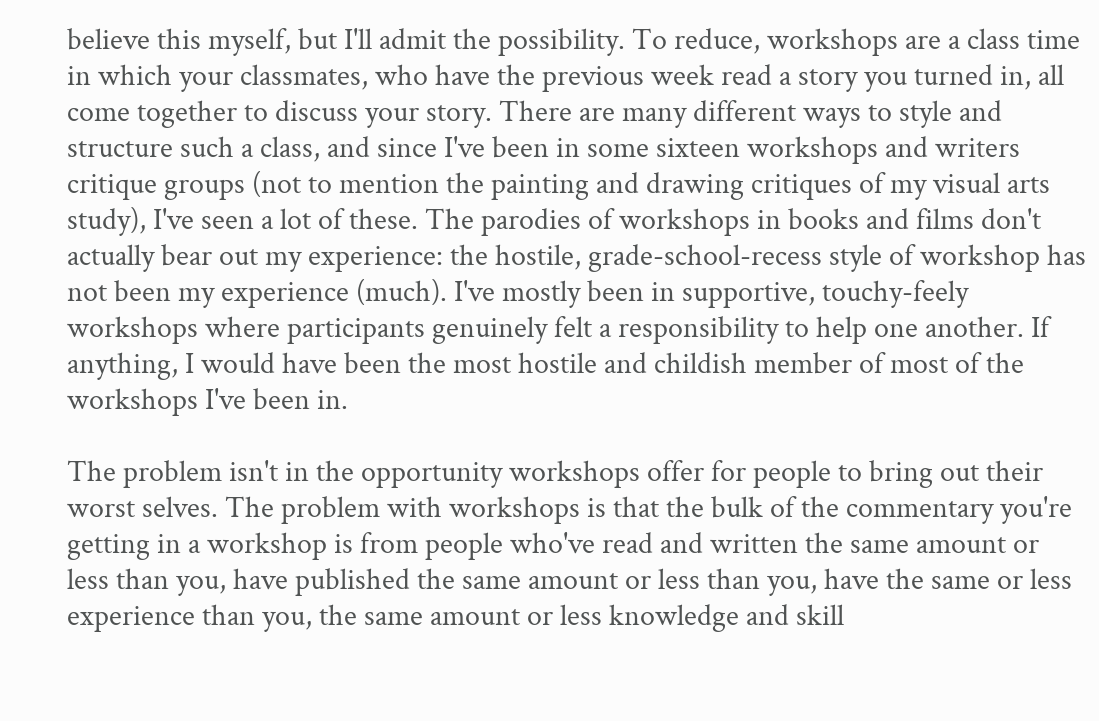believe this myself, but I'll admit the possibility. To reduce, workshops are a class time in which your classmates, who have the previous week read a story you turned in, all come together to discuss your story. There are many different ways to style and structure such a class, and since I've been in some sixteen workshops and writers critique groups (not to mention the painting and drawing critiques of my visual arts study), I've seen a lot of these. The parodies of workshops in books and films don't actually bear out my experience: the hostile, grade-school-recess style of workshop has not been my experience (much). I've mostly been in supportive, touchy-feely workshops where participants genuinely felt a responsibility to help one another. If anything, I would have been the most hostile and childish member of most of the workshops I've been in.

The problem isn't in the opportunity workshops offer for people to bring out their worst selves. The problem with workshops is that the bulk of the commentary you're getting in a workshop is from people who've read and written the same amount or less than you, have published the same amount or less than you, have the same or less experience than you, the same amount or less knowledge and skill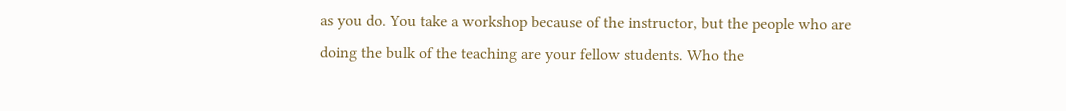as you do. You take a workshop because of the instructor, but the people who are doing the bulk of the teaching are your fellow students. Who the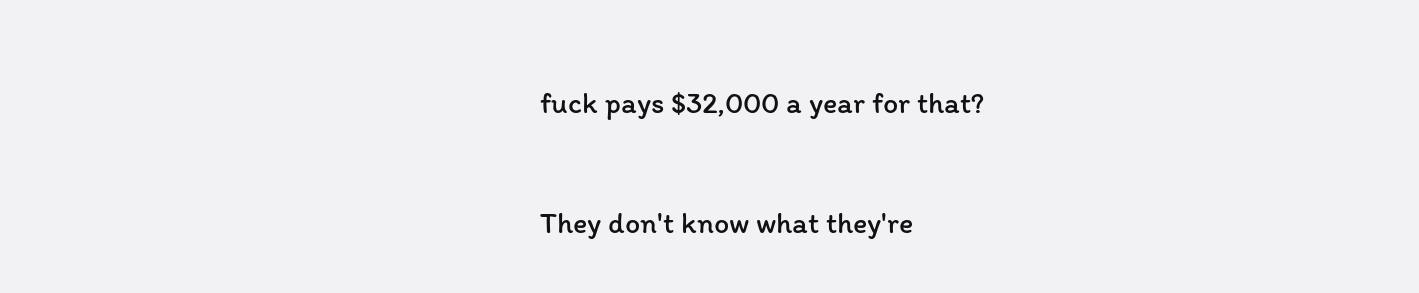fuck pays $32,000 a year for that?

They don't know what they're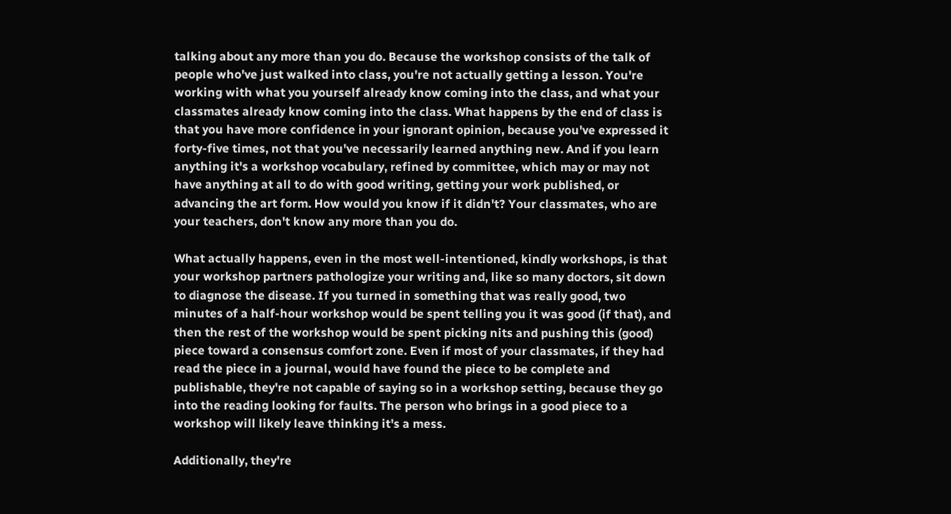talking about any more than you do. Because the workshop consists of the talk of people who've just walked into class, you're not actually getting a lesson. You're working with what you yourself already know coming into the class, and what your classmates already know coming into the class. What happens by the end of class is that you have more confidence in your ignorant opinion, because you've expressed it forty-five times, not that you've necessarily learned anything new. And if you learn anything it's a workshop vocabulary, refined by committee, which may or may not have anything at all to do with good writing, getting your work published, or advancing the art form. How would you know if it didn't? Your classmates, who are your teachers, don't know any more than you do.

What actually happens, even in the most well-intentioned, kindly workshops, is that your workshop partners pathologize your writing and, like so many doctors, sit down to diagnose the disease. If you turned in something that was really good, two minutes of a half-hour workshop would be spent telling you it was good (if that), and then the rest of the workshop would be spent picking nits and pushing this (good) piece toward a consensus comfort zone. Even if most of your classmates, if they had read the piece in a journal, would have found the piece to be complete and publishable, they're not capable of saying so in a workshop setting, because they go into the reading looking for faults. The person who brings in a good piece to a workshop will likely leave thinking it's a mess.

Additionally, they're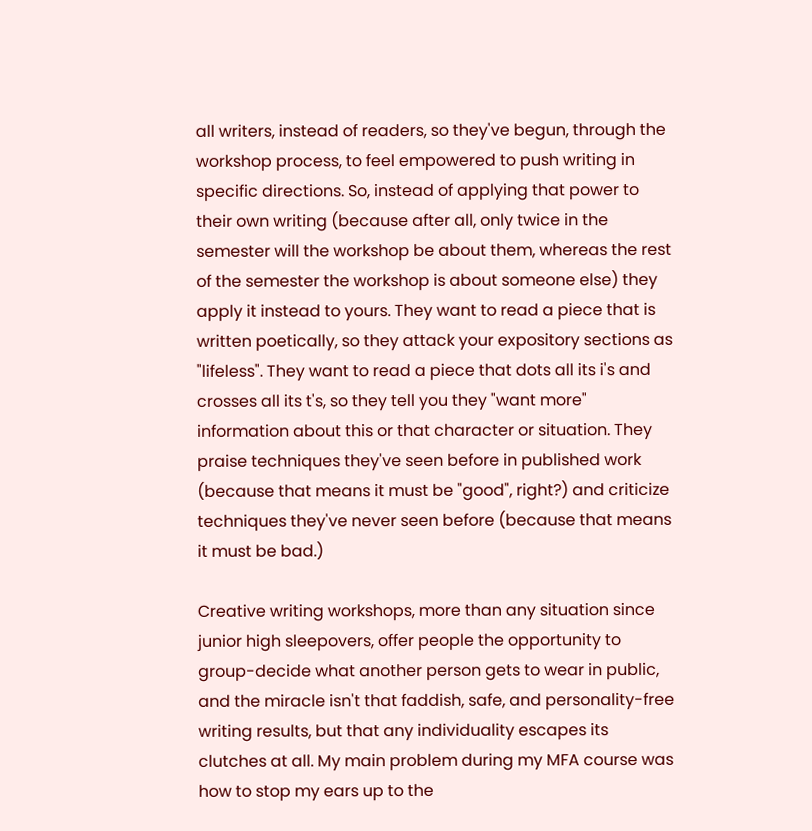all writers, instead of readers, so they've begun, through the workshop process, to feel empowered to push writing in specific directions. So, instead of applying that power to their own writing (because after all, only twice in the semester will the workshop be about them, whereas the rest of the semester the workshop is about someone else) they apply it instead to yours. They want to read a piece that is written poetically, so they attack your expository sections as "lifeless". They want to read a piece that dots all its i's and crosses all its t's, so they tell you they "want more" information about this or that character or situation. They praise techniques they've seen before in published work (because that means it must be "good", right?) and criticize techniques they've never seen before (because that means it must be bad.)

Creative writing workshops, more than any situation since junior high sleepovers, offer people the opportunity to group-decide what another person gets to wear in public, and the miracle isn't that faddish, safe, and personality-free writing results, but that any individuality escapes its clutches at all. My main problem during my MFA course was how to stop my ears up to the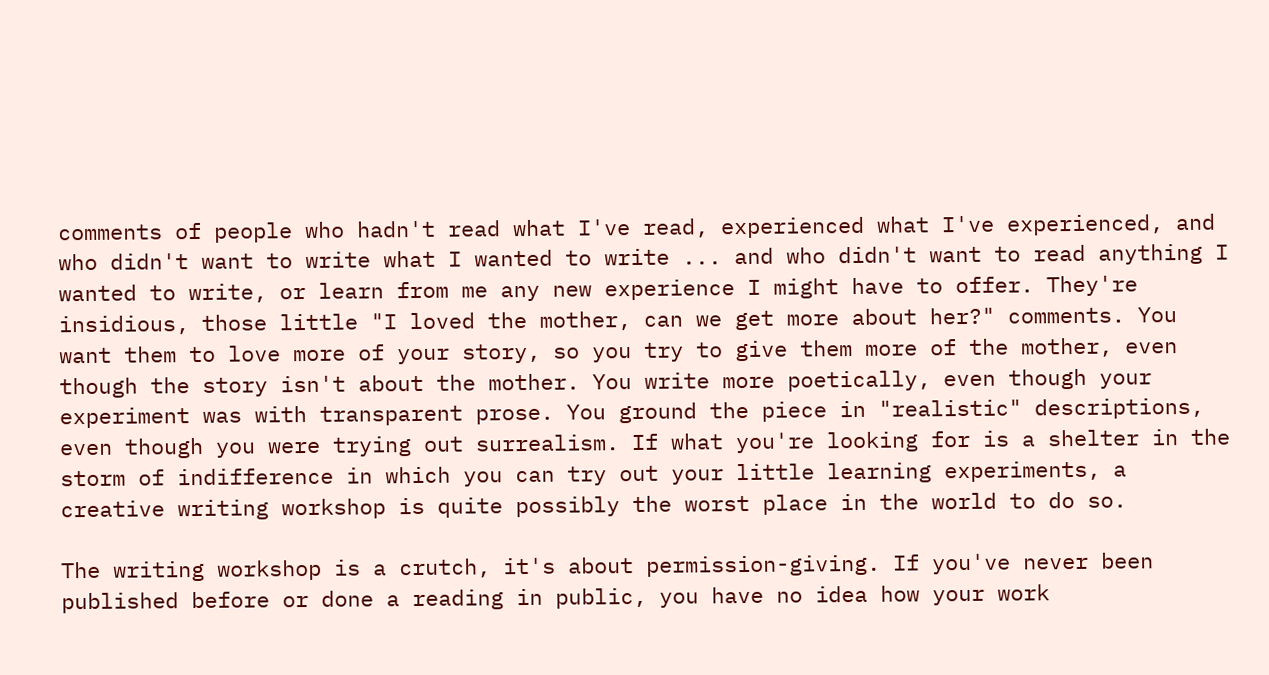comments of people who hadn't read what I've read, experienced what I've experienced, and who didn't want to write what I wanted to write ... and who didn't want to read anything I wanted to write, or learn from me any new experience I might have to offer. They're insidious, those little "I loved the mother, can we get more about her?" comments. You want them to love more of your story, so you try to give them more of the mother, even though the story isn't about the mother. You write more poetically, even though your experiment was with transparent prose. You ground the piece in "realistic" descriptions, even though you were trying out surrealism. If what you're looking for is a shelter in the storm of indifference in which you can try out your little learning experiments, a creative writing workshop is quite possibly the worst place in the world to do so.

The writing workshop is a crutch, it's about permission-giving. If you've never been published before or done a reading in public, you have no idea how your work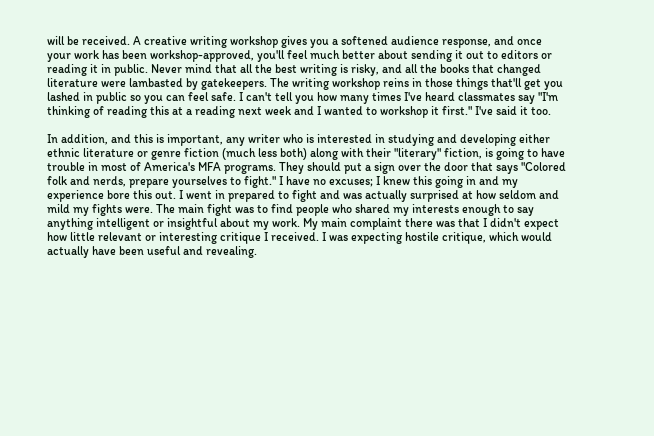will be received. A creative writing workshop gives you a softened audience response, and once your work has been workshop-approved, you'll feel much better about sending it out to editors or reading it in public. Never mind that all the best writing is risky, and all the books that changed literature were lambasted by gatekeepers. The writing workshop reins in those things that'll get you lashed in public so you can feel safe. I can't tell you how many times I've heard classmates say "I'm thinking of reading this at a reading next week and I wanted to workshop it first." I've said it too.

In addition, and this is important, any writer who is interested in studying and developing either ethnic literature or genre fiction (much less both) along with their "literary" fiction, is going to have trouble in most of America's MFA programs. They should put a sign over the door that says "Colored folk and nerds, prepare yourselves to fight." I have no excuses; I knew this going in and my experience bore this out. I went in prepared to fight and was actually surprised at how seldom and mild my fights were. The main fight was to find people who shared my interests enough to say anything intelligent or insightful about my work. My main complaint there was that I didn't expect how little relevant or interesting critique I received. I was expecting hostile critique, which would actually have been useful and revealing.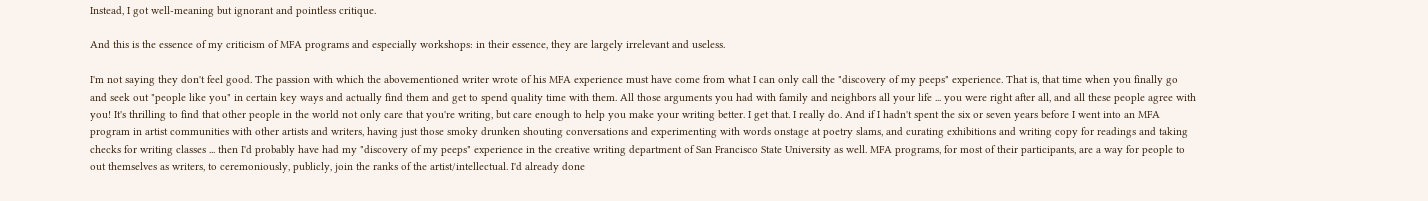Instead, I got well-meaning but ignorant and pointless critique.

And this is the essence of my criticism of MFA programs and especially workshops: in their essence, they are largely irrelevant and useless.

I'm not saying they don't feel good. The passion with which the abovementioned writer wrote of his MFA experience must have come from what I can only call the "discovery of my peeps" experience. That is, that time when you finally go and seek out "people like you" in certain key ways and actually find them and get to spend quality time with them. All those arguments you had with family and neighbors all your life ... you were right after all, and all these people agree with you! It's thrilling to find that other people in the world not only care that you're writing, but care enough to help you make your writing better. I get that. I really do. And if I hadn't spent the six or seven years before I went into an MFA program in artist communities with other artists and writers, having just those smoky drunken shouting conversations and experimenting with words onstage at poetry slams, and curating exhibitions and writing copy for readings and taking checks for writing classes ... then I'd probably have had my "discovery of my peeps" experience in the creative writing department of San Francisco State University as well. MFA programs, for most of their participants, are a way for people to out themselves as writers, to ceremoniously, publicly, join the ranks of the artist/intellectual. I'd already done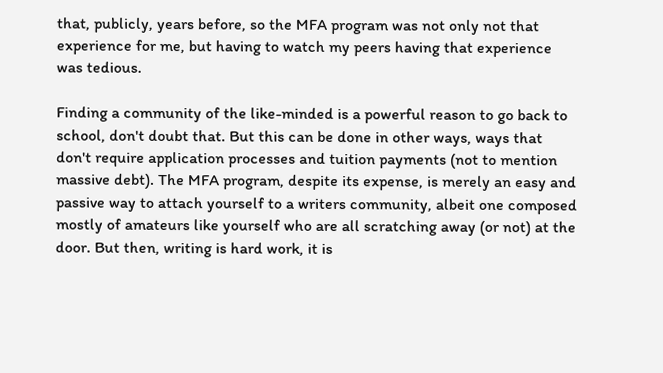that, publicly, years before, so the MFA program was not only not that experience for me, but having to watch my peers having that experience was tedious.

Finding a community of the like-minded is a powerful reason to go back to school, don't doubt that. But this can be done in other ways, ways that don't require application processes and tuition payments (not to mention massive debt). The MFA program, despite its expense, is merely an easy and passive way to attach yourself to a writers community, albeit one composed mostly of amateurs like yourself who are all scratching away (or not) at the door. But then, writing is hard work, it is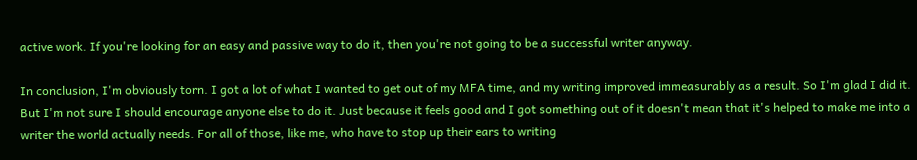active work. If you're looking for an easy and passive way to do it, then you're not going to be a successful writer anyway.

In conclusion, I'm obviously torn. I got a lot of what I wanted to get out of my MFA time, and my writing improved immeasurably as a result. So I'm glad I did it. But I'm not sure I should encourage anyone else to do it. Just because it feels good and I got something out of it doesn't mean that it's helped to make me into a writer the world actually needs. For all of those, like me, who have to stop up their ears to writing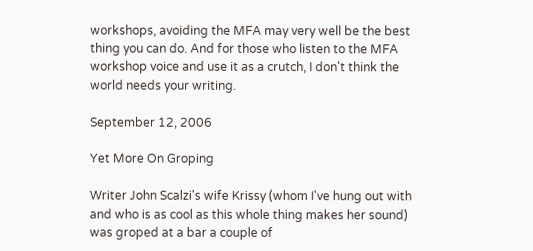workshops, avoiding the MFA may very well be the best thing you can do. And for those who listen to the MFA workshop voice and use it as a crutch, I don't think the world needs your writing.

September 12, 2006

Yet More On Groping

Writer John Scalzi's wife Krissy (whom I've hung out with and who is as cool as this whole thing makes her sound) was groped at a bar a couple of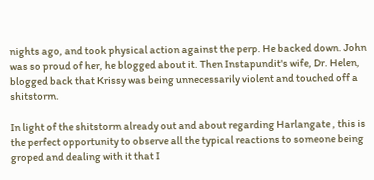nights ago, and took physical action against the perp. He backed down. John was so proud of her, he blogged about it. Then Instapundit's wife, Dr. Helen, blogged back that Krissy was being unnecessarily violent and touched off a shitstorm.

In light of the shitstorm already out and about regarding Harlangate , this is the perfect opportunity to observe all the typical reactions to someone being groped and dealing with it that I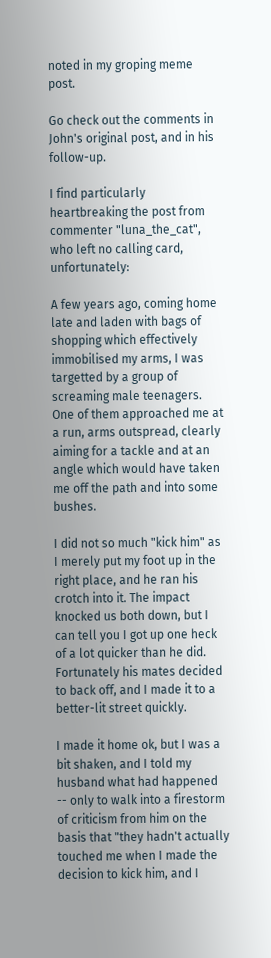noted in my groping meme post.

Go check out the comments in John's original post, and in his follow-up.

I find particularly heartbreaking the post from commenter "luna_the_cat", who left no calling card, unfortunately:

A few years ago, coming home late and laden with bags of shopping which effectively immobilised my arms, I was targetted by a group of screaming male teenagers. One of them approached me at a run, arms outspread, clearly aiming for a tackle and at an angle which would have taken me off the path and into some bushes.

I did not so much "kick him" as I merely put my foot up in the right place, and he ran his crotch into it. The impact knocked us both down, but I can tell you I got up one heck of a lot quicker than he did. Fortunately his mates decided to back off, and I made it to a better-lit street quickly.

I made it home ok, but I was a bit shaken, and I told my husband what had happened -- only to walk into a firestorm of criticism from him on the basis that "they hadn't actually touched me when I made the decision to kick him, and I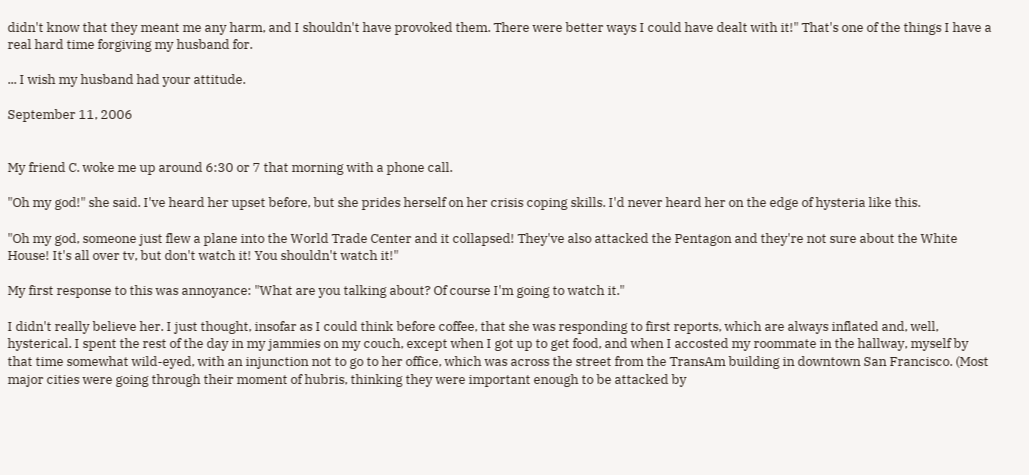didn't know that they meant me any harm, and I shouldn't have provoked them. There were better ways I could have dealt with it!" That's one of the things I have a real hard time forgiving my husband for.

... I wish my husband had your attitude.

September 11, 2006


My friend C. woke me up around 6:30 or 7 that morning with a phone call.

"Oh my god!" she said. I've heard her upset before, but she prides herself on her crisis coping skills. I'd never heard her on the edge of hysteria like this.

"Oh my god, someone just flew a plane into the World Trade Center and it collapsed! They've also attacked the Pentagon and they're not sure about the White House! It's all over tv, but don't watch it! You shouldn't watch it!"

My first response to this was annoyance: "What are you talking about? Of course I'm going to watch it."

I didn't really believe her. I just thought, insofar as I could think before coffee, that she was responding to first reports, which are always inflated and, well, hysterical. I spent the rest of the day in my jammies on my couch, except when I got up to get food, and when I accosted my roommate in the hallway, myself by that time somewhat wild-eyed, with an injunction not to go to her office, which was across the street from the TransAm building in downtown San Francisco. (Most major cities were going through their moment of hubris, thinking they were important enough to be attacked by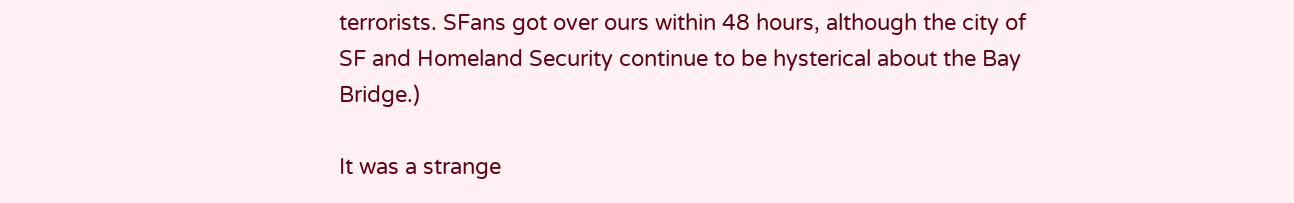terrorists. SFans got over ours within 48 hours, although the city of SF and Homeland Security continue to be hysterical about the Bay Bridge.)

It was a strange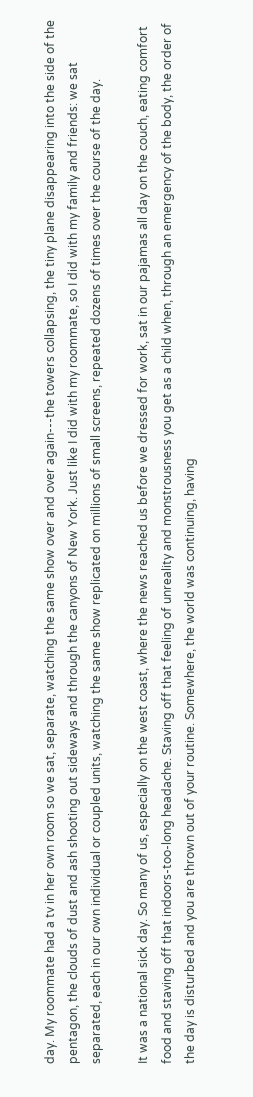day. My roommate had a tv in her own room so we sat, separate, watching the same show over and over again---the towers collapsing, the tiny plane disappearing into the side of the pentagon, the clouds of dust and ash shooting out sideways and through the canyons of New York. Just like I did with my roommate, so I did with my family and friends: we sat separated, each in our own individual or coupled units, watching the same show replicated on millions of small screens, repeated dozens of times over the course of the day.

It was a national sick day. So many of us, especially on the west coast, where the news reached us before we dressed for work, sat in our pajamas all day on the couch, eating comfort food and staving off that indoors-too-long headache. Staving off that feeling of unreality and monstrousness you get as a child when, through an emergency of the body, the order of the day is disturbed and you are thrown out of your routine. Somewhere, the world was continuing, having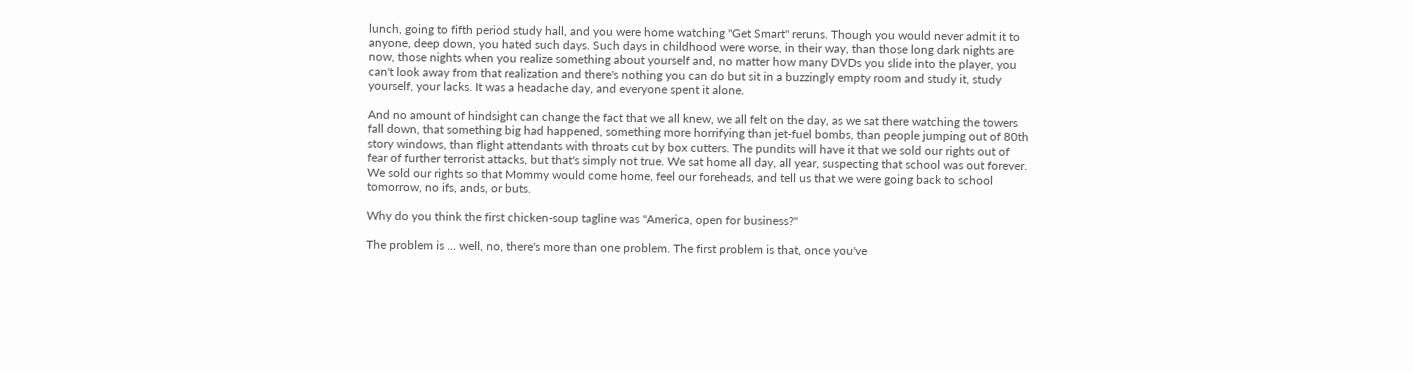lunch, going to fifth period study hall, and you were home watching "Get Smart" reruns. Though you would never admit it to anyone, deep down, you hated such days. Such days in childhood were worse, in their way, than those long dark nights are now, those nights when you realize something about yourself and, no matter how many DVDs you slide into the player, you can't look away from that realization and there's nothing you can do but sit in a buzzingly empty room and study it, study yourself, your lacks. It was a headache day, and everyone spent it alone.

And no amount of hindsight can change the fact that we all knew, we all felt on the day, as we sat there watching the towers fall down, that something big had happened, something more horrifying than jet-fuel bombs, than people jumping out of 80th story windows, than flight attendants with throats cut by box cutters. The pundits will have it that we sold our rights out of fear of further terrorist attacks, but that's simply not true. We sat home all day, all year, suspecting that school was out forever. We sold our rights so that Mommy would come home, feel our foreheads, and tell us that we were going back to school tomorrow, no ifs, ands, or buts.

Why do you think the first chicken-soup tagline was "America, open for business?"

The problem is ... well, no, there's more than one problem. The first problem is that, once you've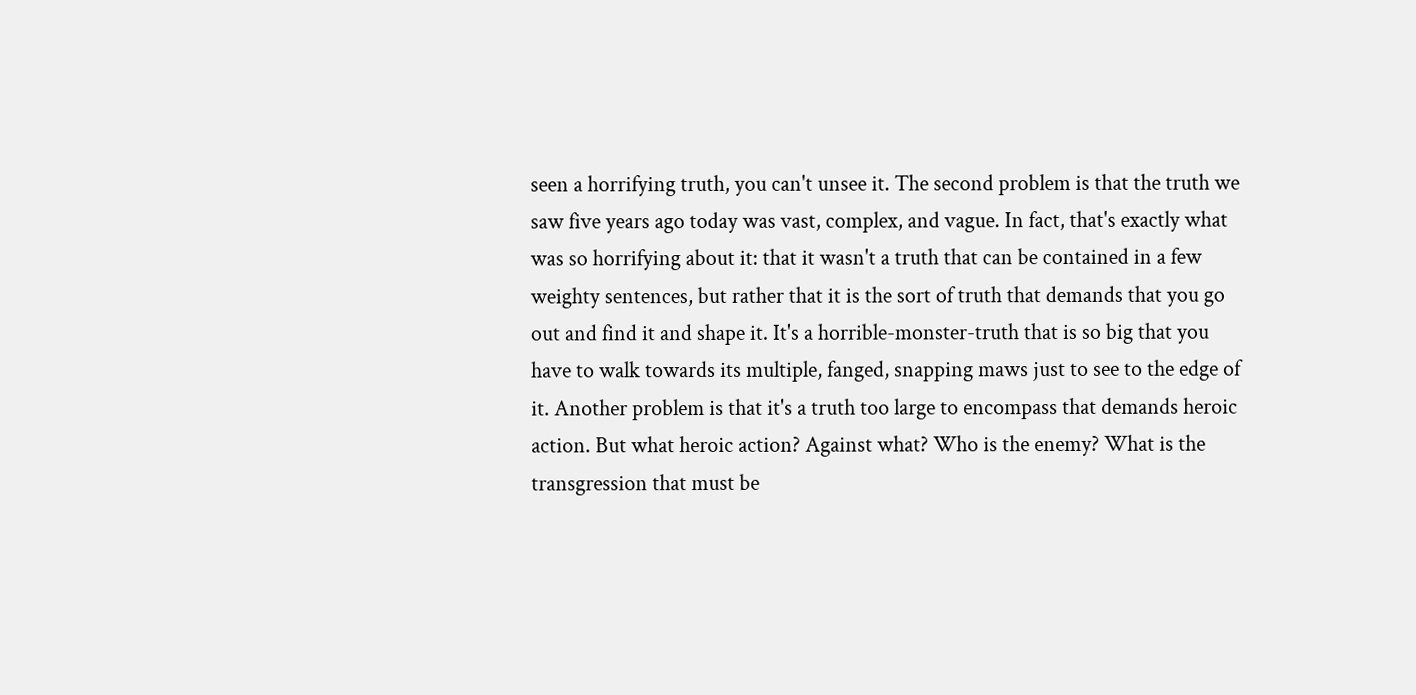seen a horrifying truth, you can't unsee it. The second problem is that the truth we saw five years ago today was vast, complex, and vague. In fact, that's exactly what was so horrifying about it: that it wasn't a truth that can be contained in a few weighty sentences, but rather that it is the sort of truth that demands that you go out and find it and shape it. It's a horrible-monster-truth that is so big that you have to walk towards its multiple, fanged, snapping maws just to see to the edge of it. Another problem is that it's a truth too large to encompass that demands heroic action. But what heroic action? Against what? Who is the enemy? What is the transgression that must be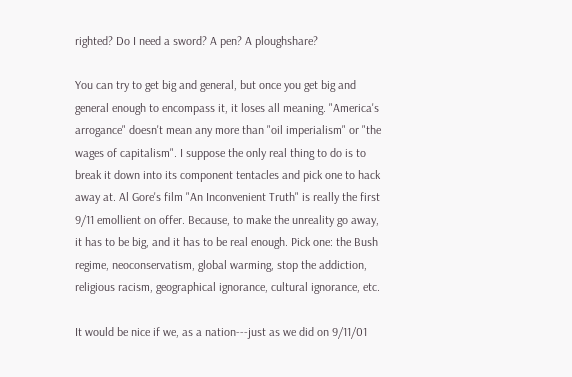righted? Do I need a sword? A pen? A ploughshare?

You can try to get big and general, but once you get big and general enough to encompass it, it loses all meaning. "America's arrogance" doesn't mean any more than "oil imperialism" or "the wages of capitalism". I suppose the only real thing to do is to break it down into its component tentacles and pick one to hack away at. Al Gore's film "An Inconvenient Truth" is really the first 9/11 emollient on offer. Because, to make the unreality go away, it has to be big, and it has to be real enough. Pick one: the Bush regime, neoconservatism, global warming, stop the addiction, religious racism, geographical ignorance, cultural ignorance, etc.

It would be nice if we, as a nation---just as we did on 9/11/01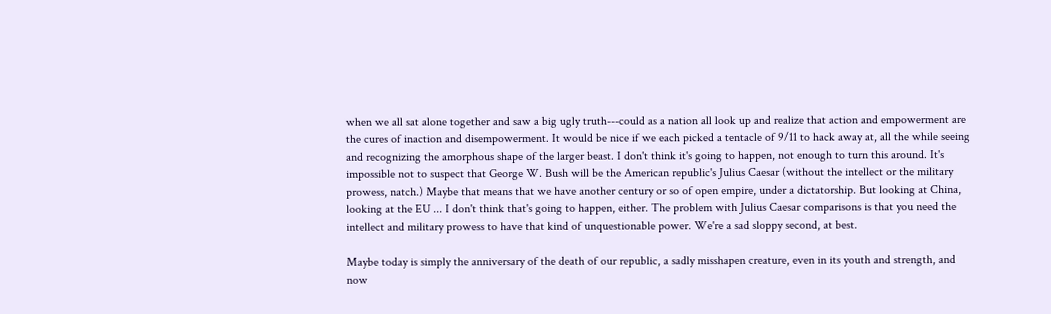when we all sat alone together and saw a big ugly truth---could as a nation all look up and realize that action and empowerment are the cures of inaction and disempowerment. It would be nice if we each picked a tentacle of 9/11 to hack away at, all the while seeing and recognizing the amorphous shape of the larger beast. I don't think it's going to happen, not enough to turn this around. It's impossible not to suspect that George W. Bush will be the American republic's Julius Caesar (without the intellect or the military prowess, natch.) Maybe that means that we have another century or so of open empire, under a dictatorship. But looking at China, looking at the EU ... I don't think that's going to happen, either. The problem with Julius Caesar comparisons is that you need the intellect and military prowess to have that kind of unquestionable power. We're a sad sloppy second, at best.

Maybe today is simply the anniversary of the death of our republic, a sadly misshapen creature, even in its youth and strength, and now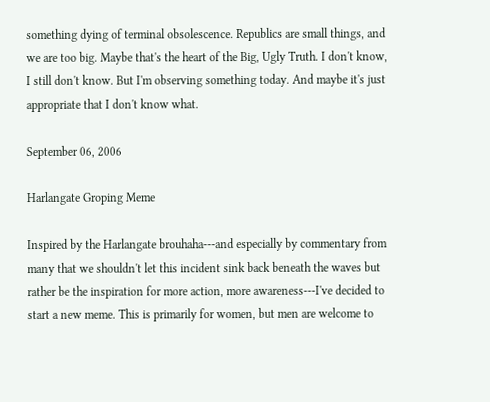something dying of terminal obsolescence. Republics are small things, and we are too big. Maybe that's the heart of the Big, Ugly Truth. I don't know, I still don't know. But I'm observing something today. And maybe it's just appropriate that I don't know what.

September 06, 2006

Harlangate Groping Meme

Inspired by the Harlangate brouhaha---and especially by commentary from many that we shouldn't let this incident sink back beneath the waves but rather be the inspiration for more action, more awareness---I've decided to start a new meme. This is primarily for women, but men are welcome to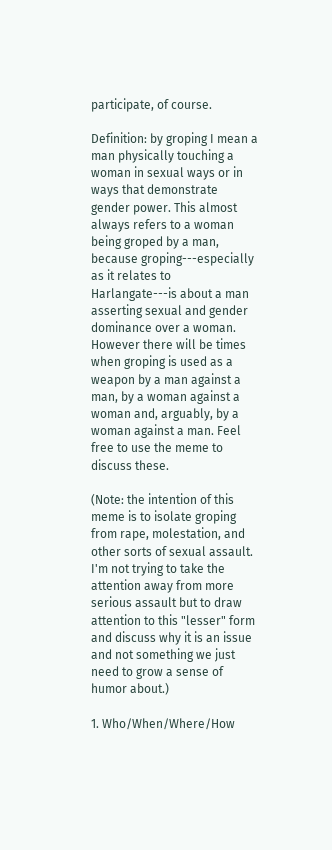participate, of course.

Definition: by groping I mean a man physically touching a woman in sexual ways or in ways that demonstrate gender power. This almost always refers to a woman being groped by a man, because groping---especially as it relates to Harlangate---is about a man asserting sexual and gender dominance over a woman. However there will be times when groping is used as a weapon by a man against a man, by a woman against a woman and, arguably, by a woman against a man. Feel free to use the meme to discuss these.

(Note: the intention of this meme is to isolate groping from rape, molestation, and other sorts of sexual assault. I'm not trying to take the attention away from more serious assault but to draw attention to this "lesser" form and discuss why it is an issue and not something we just need to grow a sense of humor about.)

1. Who/When/Where/How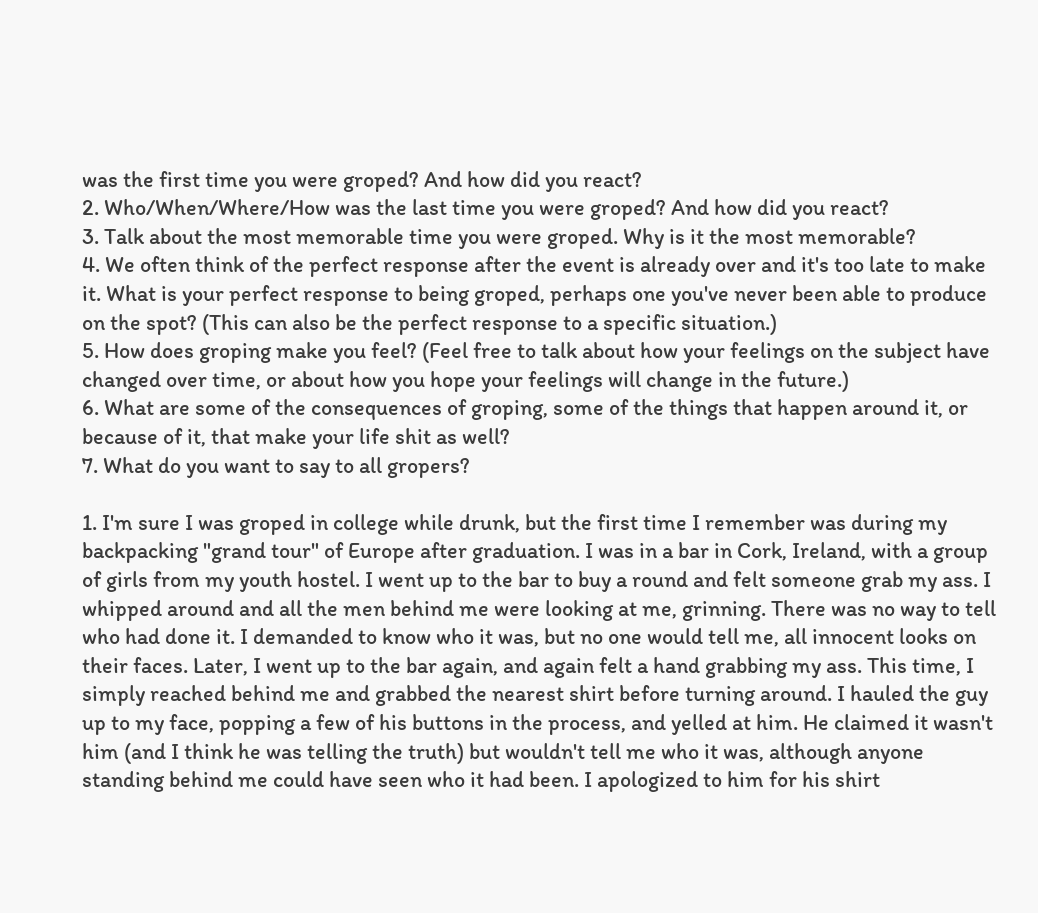was the first time you were groped? And how did you react?
2. Who/When/Where/How was the last time you were groped? And how did you react?
3. Talk about the most memorable time you were groped. Why is it the most memorable?
4. We often think of the perfect response after the event is already over and it's too late to make it. What is your perfect response to being groped, perhaps one you've never been able to produce on the spot? (This can also be the perfect response to a specific situation.)
5. How does groping make you feel? (Feel free to talk about how your feelings on the subject have changed over time, or about how you hope your feelings will change in the future.)
6. What are some of the consequences of groping, some of the things that happen around it, or because of it, that make your life shit as well?
7. What do you want to say to all gropers?

1. I'm sure I was groped in college while drunk, but the first time I remember was during my backpacking "grand tour" of Europe after graduation. I was in a bar in Cork, Ireland, with a group of girls from my youth hostel. I went up to the bar to buy a round and felt someone grab my ass. I whipped around and all the men behind me were looking at me, grinning. There was no way to tell who had done it. I demanded to know who it was, but no one would tell me, all innocent looks on their faces. Later, I went up to the bar again, and again felt a hand grabbing my ass. This time, I simply reached behind me and grabbed the nearest shirt before turning around. I hauled the guy up to my face, popping a few of his buttons in the process, and yelled at him. He claimed it wasn't him (and I think he was telling the truth) but wouldn't tell me who it was, although anyone standing behind me could have seen who it had been. I apologized to him for his shirt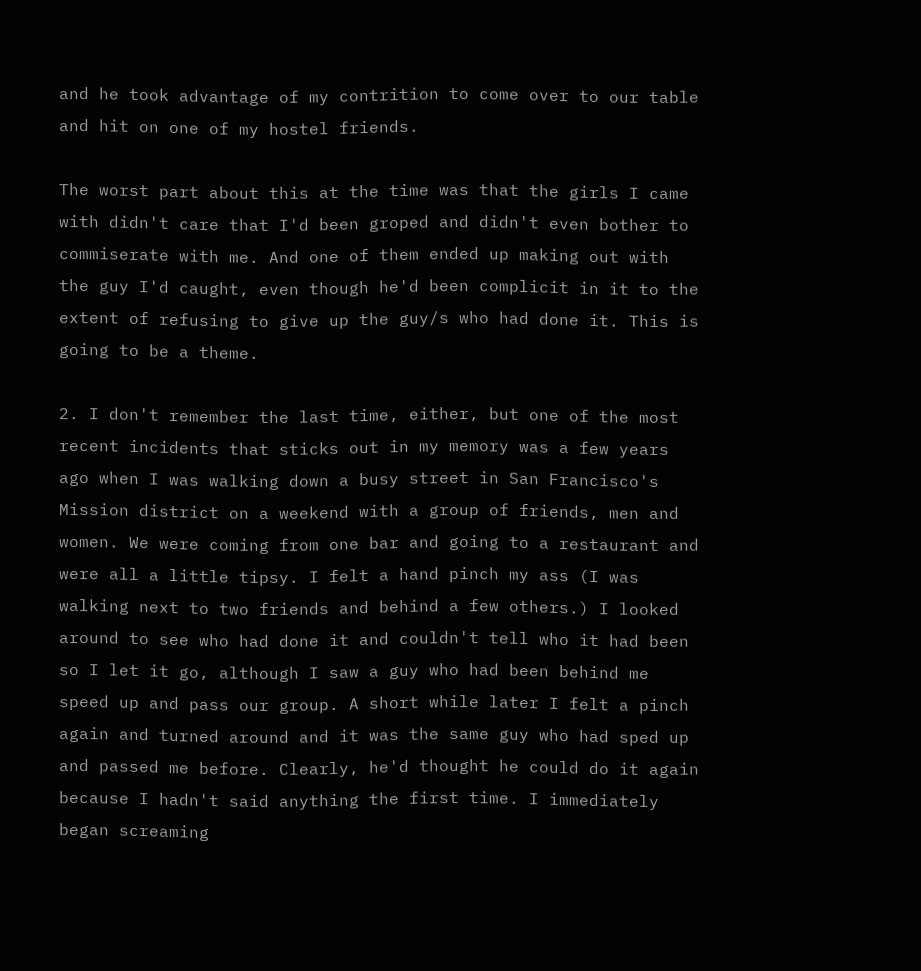and he took advantage of my contrition to come over to our table and hit on one of my hostel friends.

The worst part about this at the time was that the girls I came with didn't care that I'd been groped and didn't even bother to commiserate with me. And one of them ended up making out with the guy I'd caught, even though he'd been complicit in it to the extent of refusing to give up the guy/s who had done it. This is going to be a theme.

2. I don't remember the last time, either, but one of the most recent incidents that sticks out in my memory was a few years ago when I was walking down a busy street in San Francisco's Mission district on a weekend with a group of friends, men and women. We were coming from one bar and going to a restaurant and were all a little tipsy. I felt a hand pinch my ass (I was walking next to two friends and behind a few others.) I looked around to see who had done it and couldn't tell who it had been so I let it go, although I saw a guy who had been behind me speed up and pass our group. A short while later I felt a pinch again and turned around and it was the same guy who had sped up and passed me before. Clearly, he'd thought he could do it again because I hadn't said anything the first time. I immediately began screaming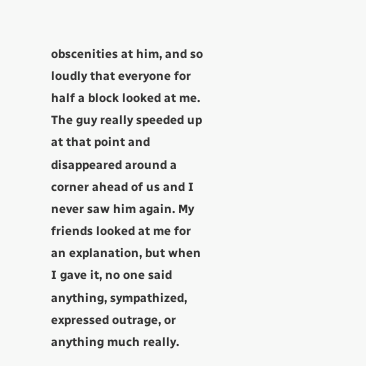obscenities at him, and so loudly that everyone for half a block looked at me. The guy really speeded up at that point and disappeared around a corner ahead of us and I never saw him again. My friends looked at me for an explanation, but when I gave it, no one said anything, sympathized, expressed outrage, or anything much really.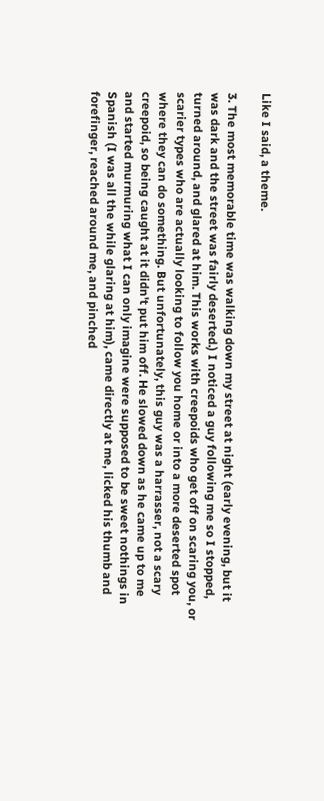Like I said, a theme.

3. The most memorable time was walking down my street at night (early evening, but it was dark and the street was fairly deserted.) I noticed a guy following me so I stopped, turned around, and glared at him. This works with creepoids who get off on scaring you, or scarier types who are actually looking to follow you home or into a more deserted spot where they can do something. But unfortunately, this guy was a harrasser, not a scary creepoid, so being caught at it didn't put him off. He slowed down as he came up to me and started murmuring what I can only imagine were supposed to be sweet nothings in Spanish (I was all the while glaring at him), came directly at me, licked his thumb and forefinger, reached around me, and pinched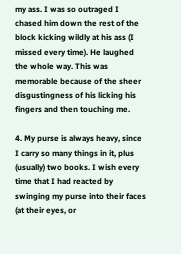my ass. I was so outraged I chased him down the rest of the block kicking wildly at his ass (I missed every time). He laughed the whole way. This was memorable because of the sheer disgustingness of his licking his fingers and then touching me.

4. My purse is always heavy, since I carry so many things in it, plus (usually) two books. I wish every time that I had reacted by swinging my purse into their faces (at their eyes, or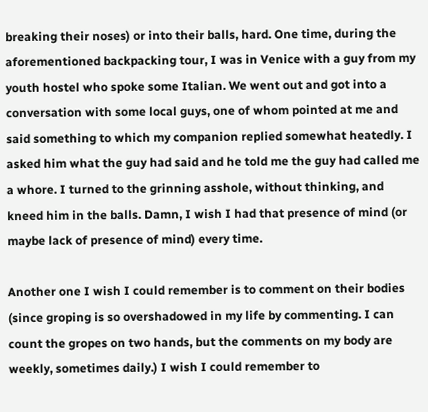breaking their noses) or into their balls, hard. One time, during the aforementioned backpacking tour, I was in Venice with a guy from my youth hostel who spoke some Italian. We went out and got into a conversation with some local guys, one of whom pointed at me and said something to which my companion replied somewhat heatedly. I asked him what the guy had said and he told me the guy had called me a whore. I turned to the grinning asshole, without thinking, and kneed him in the balls. Damn, I wish I had that presence of mind (or maybe lack of presence of mind) every time.

Another one I wish I could remember is to comment on their bodies (since groping is so overshadowed in my life by commenting. I can count the gropes on two hands, but the comments on my body are weekly, sometimes daily.) I wish I could remember to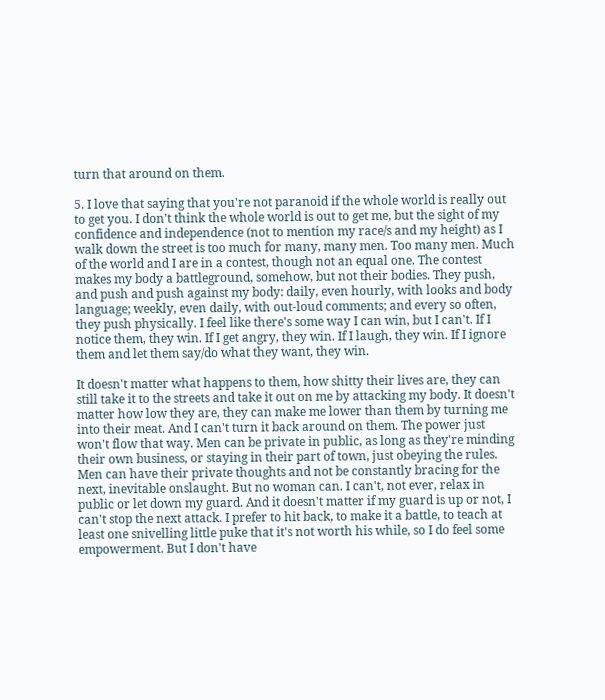turn that around on them.

5. I love that saying that you're not paranoid if the whole world is really out to get you. I don't think the whole world is out to get me, but the sight of my confidence and independence (not to mention my race/s and my height) as I walk down the street is too much for many, many men. Too many men. Much of the world and I are in a contest, though not an equal one. The contest makes my body a battleground, somehow, but not their bodies. They push, and push and push against my body: daily, even hourly, with looks and body language; weekly, even daily, with out-loud comments; and every so often, they push physically. I feel like there's some way I can win, but I can't. If I notice them, they win. If I get angry, they win. If I laugh, they win. If I ignore them and let them say/do what they want, they win.

It doesn't matter what happens to them, how shitty their lives are, they can still take it to the streets and take it out on me by attacking my body. It doesn't matter how low they are, they can make me lower than them by turning me into their meat. And I can't turn it back around on them. The power just won't flow that way. Men can be private in public, as long as they're minding their own business, or staying in their part of town, just obeying the rules. Men can have their private thoughts and not be constantly bracing for the next, inevitable onslaught. But no woman can. I can't, not ever, relax in public or let down my guard. And it doesn't matter if my guard is up or not, I can't stop the next attack. I prefer to hit back, to make it a battle, to teach at least one snivelling little puke that it's not worth his while, so I do feel some empowerment. But I don't have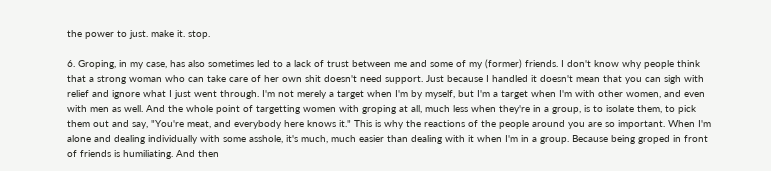the power to just. make it. stop.

6. Groping, in my case, has also sometimes led to a lack of trust between me and some of my (former) friends. I don't know why people think that a strong woman who can take care of her own shit doesn't need support. Just because I handled it doesn't mean that you can sigh with relief and ignore what I just went through. I'm not merely a target when I'm by myself, but I'm a target when I'm with other women, and even with men as well. And the whole point of targetting women with groping at all, much less when they're in a group, is to isolate them, to pick them out and say, "You're meat, and everybody here knows it." This is why the reactions of the people around you are so important. When I'm alone and dealing individually with some asshole, it's much, much easier than dealing with it when I'm in a group. Because being groped in front of friends is humiliating. And then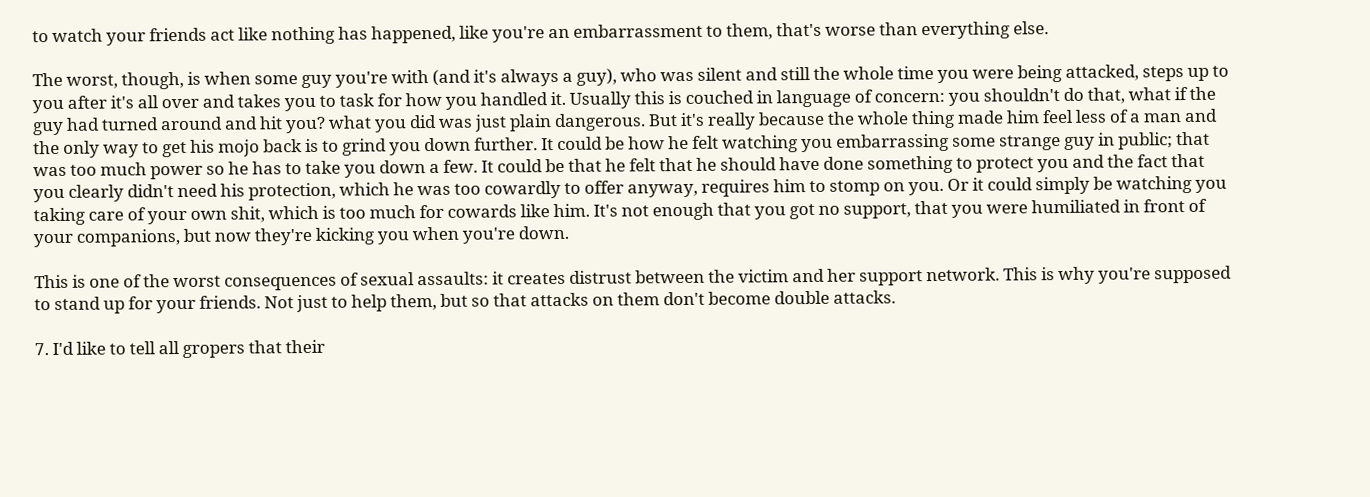to watch your friends act like nothing has happened, like you're an embarrassment to them, that's worse than everything else.

The worst, though, is when some guy you're with (and it's always a guy), who was silent and still the whole time you were being attacked, steps up to you after it's all over and takes you to task for how you handled it. Usually this is couched in language of concern: you shouldn't do that, what if the guy had turned around and hit you? what you did was just plain dangerous. But it's really because the whole thing made him feel less of a man and the only way to get his mojo back is to grind you down further. It could be how he felt watching you embarrassing some strange guy in public; that was too much power so he has to take you down a few. It could be that he felt that he should have done something to protect you and the fact that you clearly didn't need his protection, which he was too cowardly to offer anyway, requires him to stomp on you. Or it could simply be watching you taking care of your own shit, which is too much for cowards like him. It's not enough that you got no support, that you were humiliated in front of your companions, but now they're kicking you when you're down.

This is one of the worst consequences of sexual assaults: it creates distrust between the victim and her support network. This is why you're supposed to stand up for your friends. Not just to help them, but so that attacks on them don't become double attacks.

7. I'd like to tell all gropers that their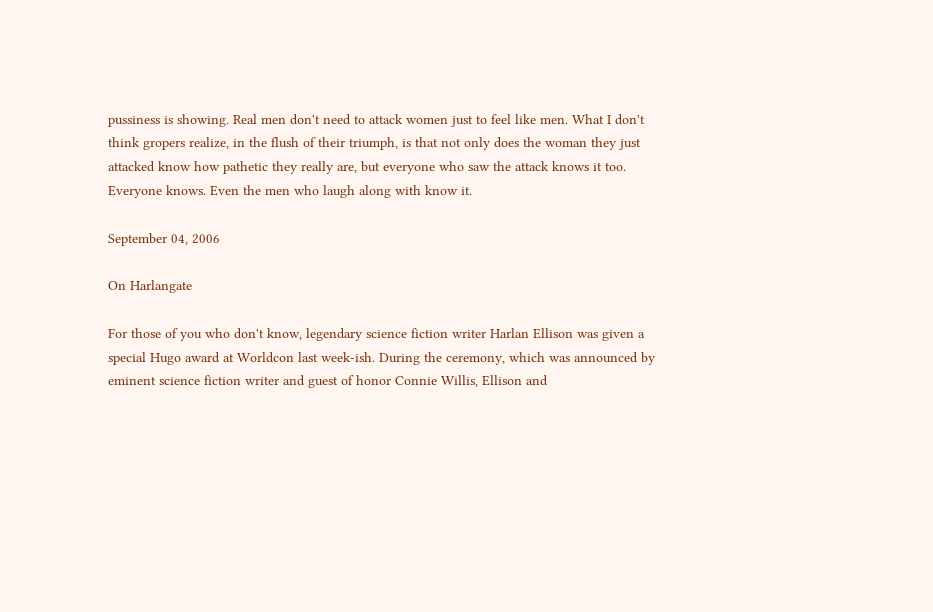pussiness is showing. Real men don't need to attack women just to feel like men. What I don't think gropers realize, in the flush of their triumph, is that not only does the woman they just attacked know how pathetic they really are, but everyone who saw the attack knows it too. Everyone knows. Even the men who laugh along with know it.

September 04, 2006

On Harlangate

For those of you who don't know, legendary science fiction writer Harlan Ellison was given a special Hugo award at Worldcon last week-ish. During the ceremony, which was announced by eminent science fiction writer and guest of honor Connie Willis, Ellison and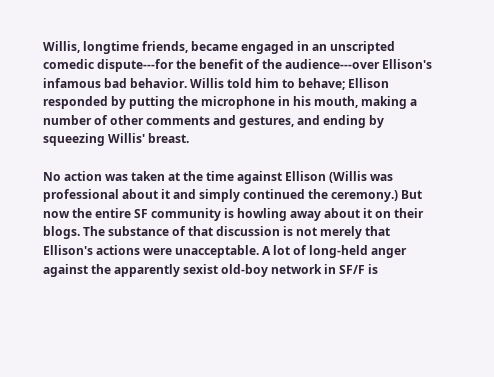Willis, longtime friends, became engaged in an unscripted comedic dispute---for the benefit of the audience---over Ellison's infamous bad behavior. Willis told him to behave; Ellison responded by putting the microphone in his mouth, making a number of other comments and gestures, and ending by squeezing Willis' breast.

No action was taken at the time against Ellison (Willis was professional about it and simply continued the ceremony.) But now the entire SF community is howling away about it on their blogs. The substance of that discussion is not merely that Ellison's actions were unacceptable. A lot of long-held anger against the apparently sexist old-boy network in SF/F is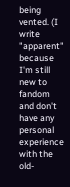being vented. (I write "apparent" because I'm still new to fandom and don't have any personal experience with the old-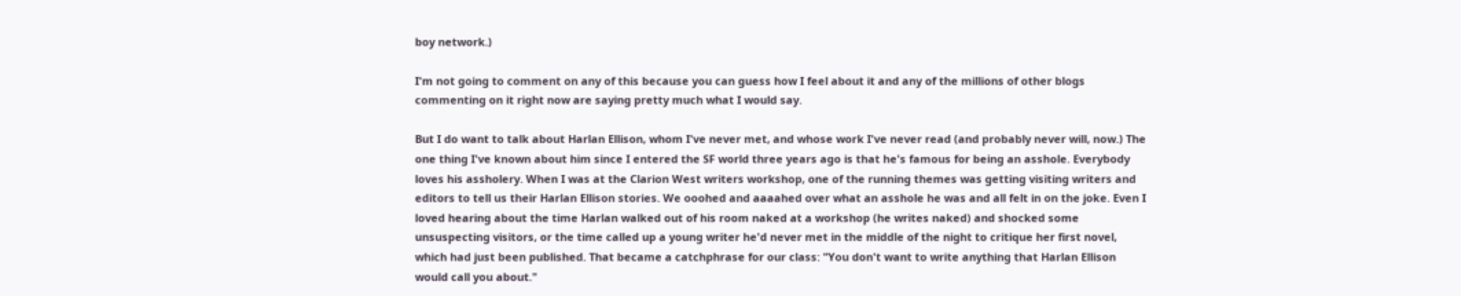boy network.)

I'm not going to comment on any of this because you can guess how I feel about it and any of the millions of other blogs commenting on it right now are saying pretty much what I would say.

But I do want to talk about Harlan Ellison, whom I've never met, and whose work I've never read (and probably never will, now.) The one thing I've known about him since I entered the SF world three years ago is that he's famous for being an asshole. Everybody loves his assholery. When I was at the Clarion West writers workshop, one of the running themes was getting visiting writers and editors to tell us their Harlan Ellison stories. We ooohed and aaaahed over what an asshole he was and all felt in on the joke. Even I loved hearing about the time Harlan walked out of his room naked at a workshop (he writes naked) and shocked some unsuspecting visitors, or the time called up a young writer he'd never met in the middle of the night to critique her first novel, which had just been published. That became a catchphrase for our class: "You don't want to write anything that Harlan Ellison would call you about."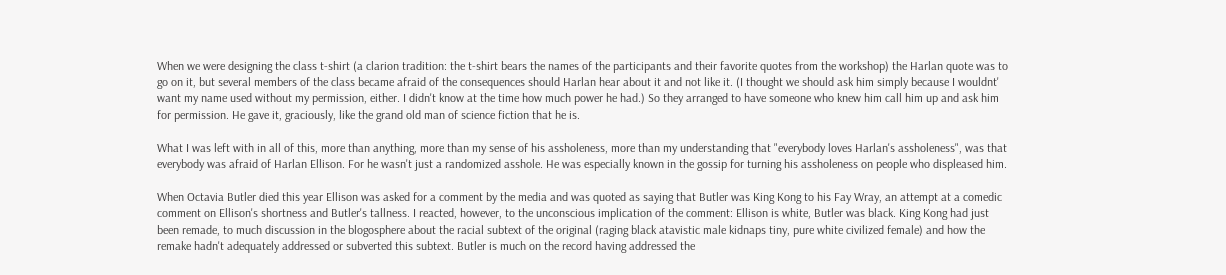When we were designing the class t-shirt (a clarion tradition: the t-shirt bears the names of the participants and their favorite quotes from the workshop) the Harlan quote was to go on it, but several members of the class became afraid of the consequences should Harlan hear about it and not like it. (I thought we should ask him simply because I wouldnt' want my name used without my permission, either. I didn't know at the time how much power he had.) So they arranged to have someone who knew him call him up and ask him for permission. He gave it, graciously, like the grand old man of science fiction that he is.

What I was left with in all of this, more than anything, more than my sense of his assholeness, more than my understanding that "everybody loves Harlan's assholeness", was that everybody was afraid of Harlan Ellison. For he wasn't just a randomized asshole. He was especially known in the gossip for turning his assholeness on people who displeased him.

When Octavia Butler died this year Ellison was asked for a comment by the media and was quoted as saying that Butler was King Kong to his Fay Wray, an attempt at a comedic comment on Ellison's shortness and Butler's tallness. I reacted, however, to the unconscious implication of the comment: Ellison is white, Butler was black. King Kong had just been remade, to much discussion in the blogosphere about the racial subtext of the original (raging black atavistic male kidnaps tiny, pure white civilized female) and how the remake hadn't adequately addressed or subverted this subtext. Butler is much on the record having addressed the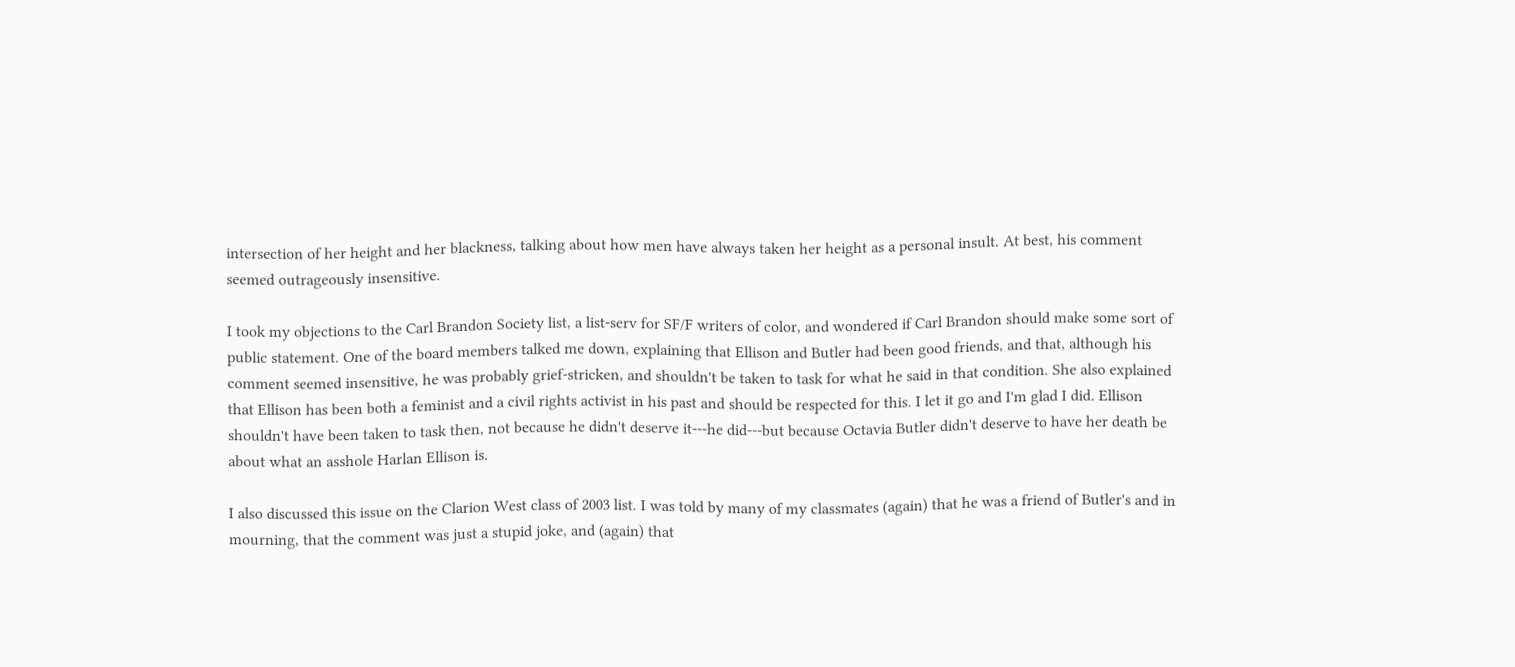intersection of her height and her blackness, talking about how men have always taken her height as a personal insult. At best, his comment seemed outrageously insensitive.

I took my objections to the Carl Brandon Society list, a list-serv for SF/F writers of color, and wondered if Carl Brandon should make some sort of public statement. One of the board members talked me down, explaining that Ellison and Butler had been good friends, and that, although his comment seemed insensitive, he was probably grief-stricken, and shouldn't be taken to task for what he said in that condition. She also explained that Ellison has been both a feminist and a civil rights activist in his past and should be respected for this. I let it go and I'm glad I did. Ellison shouldn't have been taken to task then, not because he didn't deserve it---he did---but because Octavia Butler didn't deserve to have her death be about what an asshole Harlan Ellison is.

I also discussed this issue on the Clarion West class of 2003 list. I was told by many of my classmates (again) that he was a friend of Butler's and in mourning, that the comment was just a stupid joke, and (again) that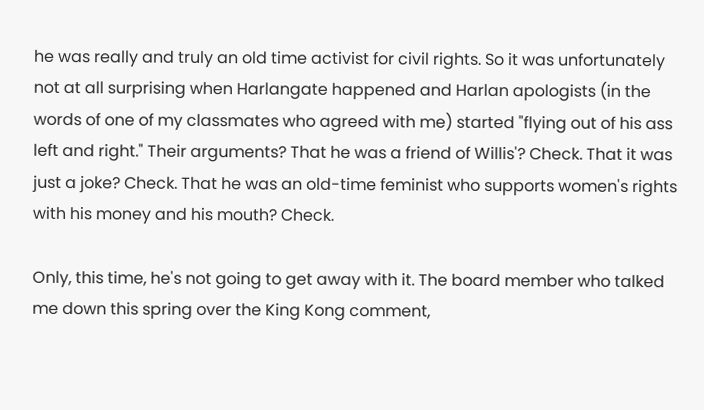he was really and truly an old time activist for civil rights. So it was unfortunately not at all surprising when Harlangate happened and Harlan apologists (in the words of one of my classmates who agreed with me) started "flying out of his ass left and right." Their arguments? That he was a friend of Willis'? Check. That it was just a joke? Check. That he was an old-time feminist who supports women's rights with his money and his mouth? Check.

Only, this time, he's not going to get away with it. The board member who talked me down this spring over the King Kong comment,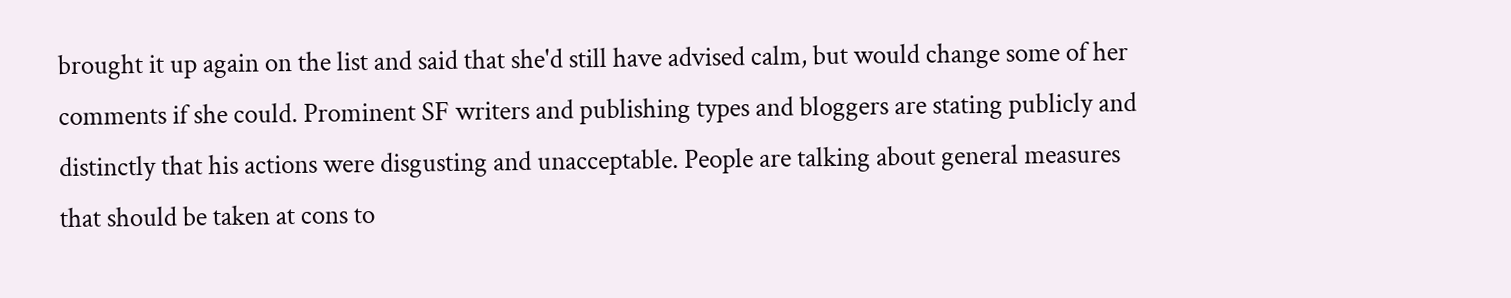brought it up again on the list and said that she'd still have advised calm, but would change some of her comments if she could. Prominent SF writers and publishing types and bloggers are stating publicly and distinctly that his actions were disgusting and unacceptable. People are talking about general measures that should be taken at cons to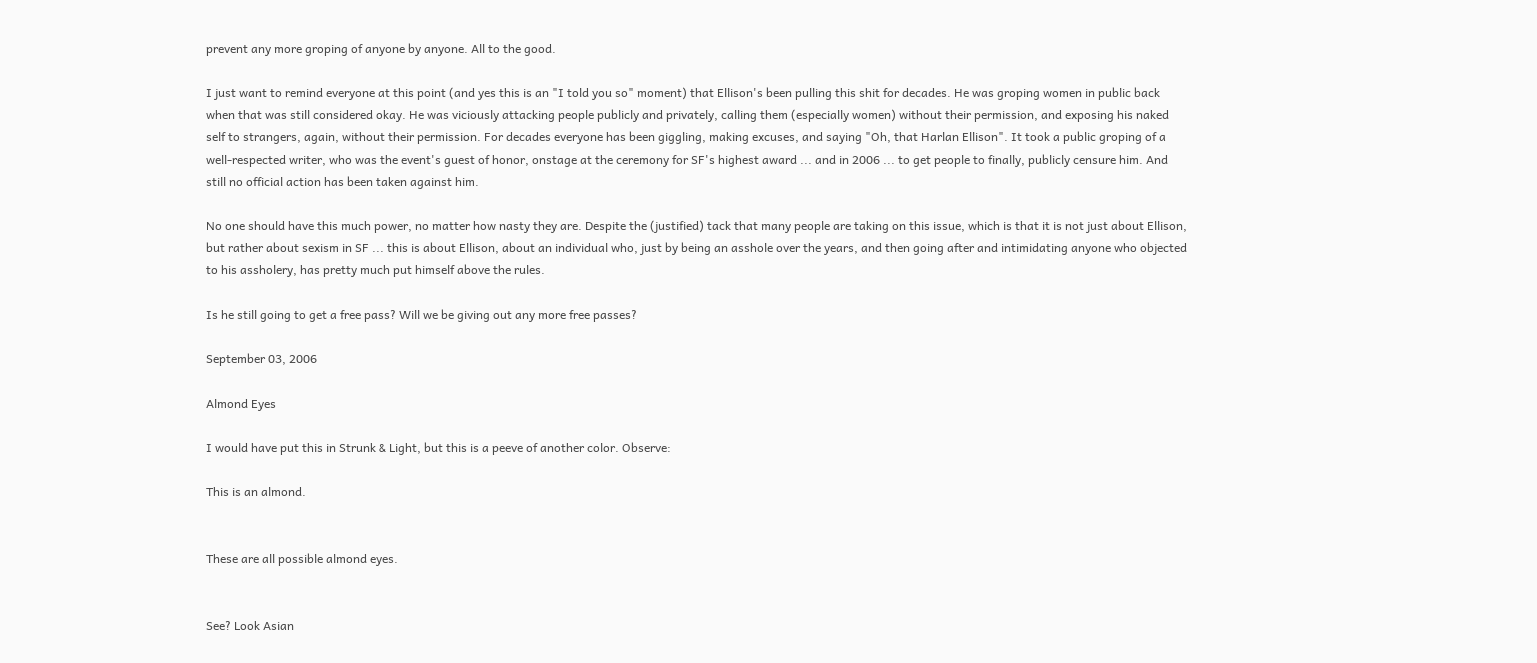prevent any more groping of anyone by anyone. All to the good.

I just want to remind everyone at this point (and yes this is an "I told you so" moment) that Ellison's been pulling this shit for decades. He was groping women in public back when that was still considered okay. He was viciously attacking people publicly and privately, calling them (especially women) without their permission, and exposing his naked self to strangers, again, without their permission. For decades everyone has been giggling, making excuses, and saying "Oh, that Harlan Ellison". It took a public groping of a well-respected writer, who was the event's guest of honor, onstage at the ceremony for SF's highest award ... and in 2006 ... to get people to finally, publicly censure him. And still no official action has been taken against him.

No one should have this much power, no matter how nasty they are. Despite the (justified) tack that many people are taking on this issue, which is that it is not just about Ellison, but rather about sexism in SF ... this is about Ellison, about an individual who, just by being an asshole over the years, and then going after and intimidating anyone who objected to his assholery, has pretty much put himself above the rules.

Is he still going to get a free pass? Will we be giving out any more free passes?

September 03, 2006

Almond Eyes

I would have put this in Strunk & Light, but this is a peeve of another color. Observe:

This is an almond.


These are all possible almond eyes.


See? Look Asian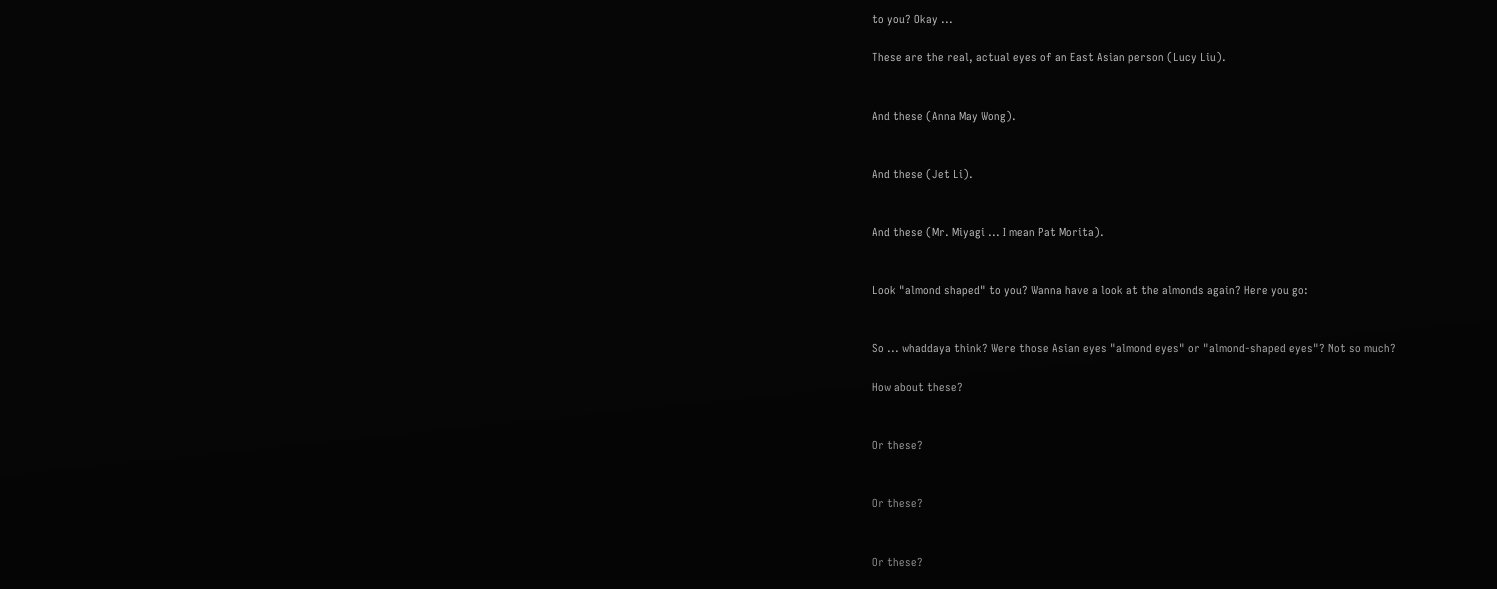to you? Okay ...

These are the real, actual eyes of an East Asian person (Lucy Liu).


And these (Anna May Wong).


And these (Jet Li).


And these (Mr. Miyagi ... I mean Pat Morita).


Look "almond shaped" to you? Wanna have a look at the almonds again? Here you go:


So ... whaddaya think? Were those Asian eyes "almond eyes" or "almond-shaped eyes"? Not so much?

How about these?


Or these?


Or these?


Or these?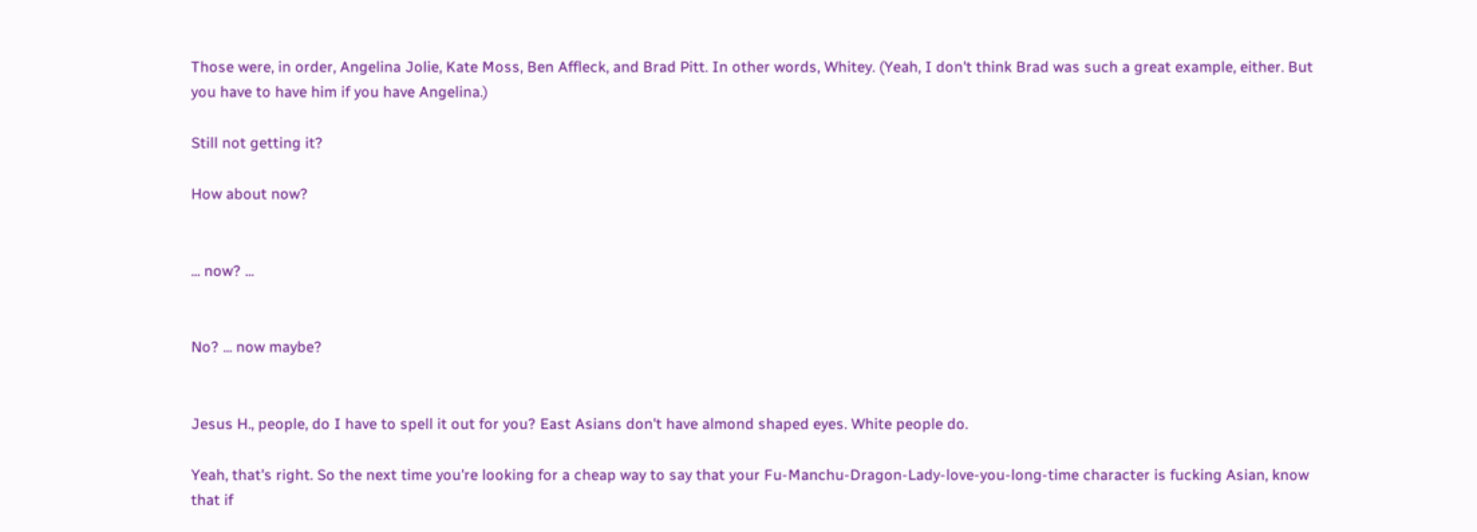Those were, in order, Angelina Jolie, Kate Moss, Ben Affleck, and Brad Pitt. In other words, Whitey. (Yeah, I don't think Brad was such a great example, either. But you have to have him if you have Angelina.)

Still not getting it?

How about now?


... now? ...


No? ... now maybe?


Jesus H., people, do I have to spell it out for you? East Asians don't have almond shaped eyes. White people do.

Yeah, that's right. So the next time you're looking for a cheap way to say that your Fu-Manchu-Dragon-Lady-love-you-long-time character is fucking Asian, know that if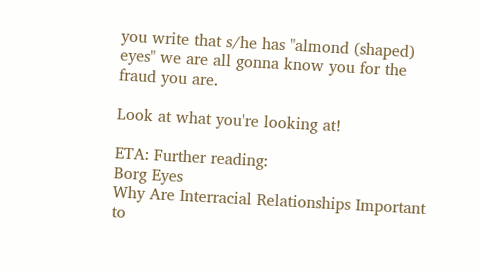you write that s/he has "almond (shaped) eyes" we are all gonna know you for the fraud you are.

Look at what you're looking at!

ETA: Further reading:
Borg Eyes
Why Are Interracial Relationships Important to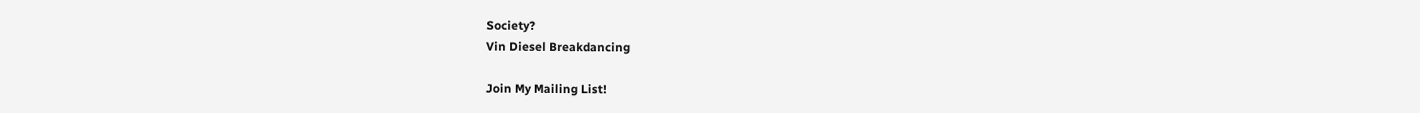Society?
Vin Diesel Breakdancing

Join My Mailing List!